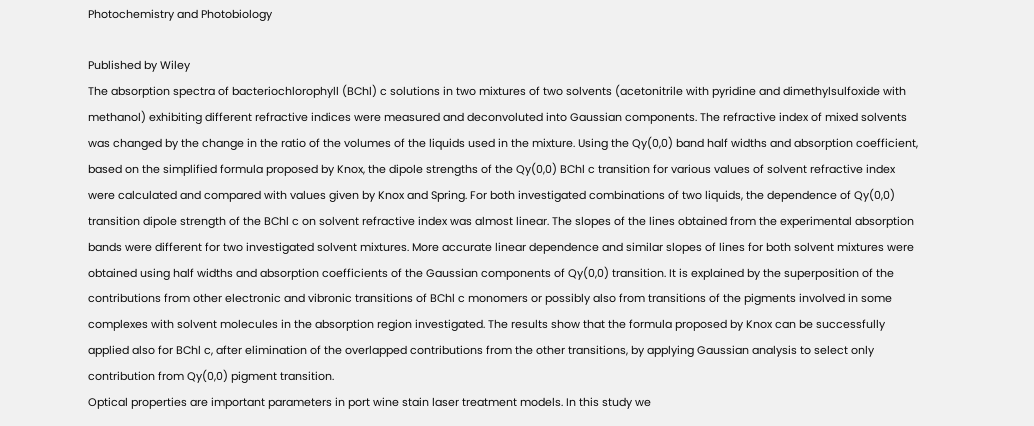Photochemistry and Photobiology

Published by Wiley
The absorption spectra of bacteriochlorophyll (BChl) c solutions in two mixtures of two solvents (acetonitrile with pyridine and dimethylsulfoxide with methanol) exhibiting different refractive indices were measured and deconvoluted into Gaussian components. The refractive index of mixed solvents was changed by the change in the ratio of the volumes of the liquids used in the mixture. Using the Qy(0,0) band half widths and absorption coefficient, based on the simplified formula proposed by Knox, the dipole strengths of the Qy(0,0) BChl c transition for various values of solvent refractive index were calculated and compared with values given by Knox and Spring. For both investigated combinations of two liquids, the dependence of Qy(0,0) transition dipole strength of the BChl c on solvent refractive index was almost linear. The slopes of the lines obtained from the experimental absorption bands were different for two investigated solvent mixtures. More accurate linear dependence and similar slopes of lines for both solvent mixtures were obtained using half widths and absorption coefficients of the Gaussian components of Qy(0,0) transition. It is explained by the superposition of the contributions from other electronic and vibronic transitions of BChl c monomers or possibly also from transitions of the pigments involved in some complexes with solvent molecules in the absorption region investigated. The results show that the formula proposed by Knox can be successfully applied also for BChl c, after elimination of the overlapped contributions from the other transitions, by applying Gaussian analysis to select only contribution from Qy(0,0) pigment transition.
Optical properties are important parameters in port wine stain laser treatment models. In this study we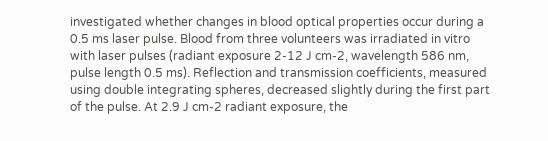investigated whether changes in blood optical properties occur during a 0.5 ms laser pulse. Blood from three volunteers was irradiated in vitro with laser pulses (radiant exposure 2-12 J cm-2, wavelength 586 nm, pulse length 0.5 ms). Reflection and transmission coefficients, measured using double integrating spheres, decreased slightly during the first part of the pulse. At 2.9 J cm-2 radiant exposure, the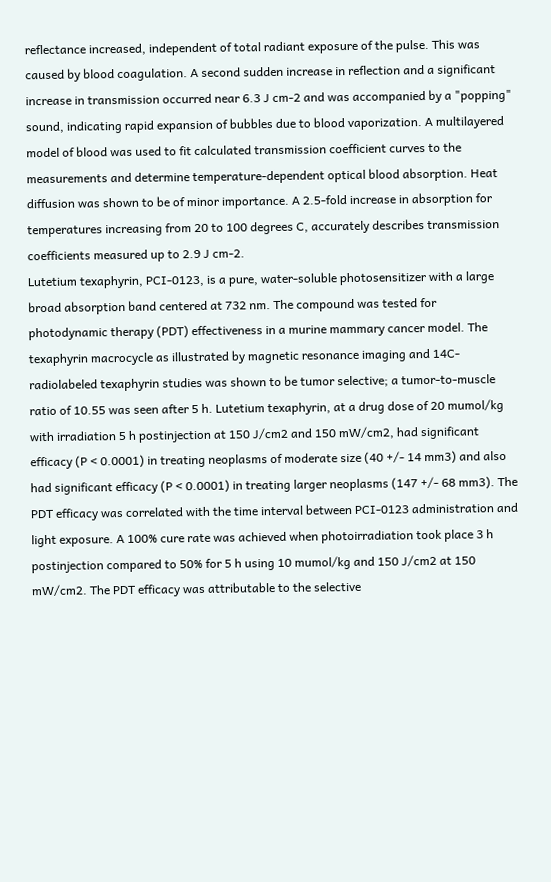reflectance increased, independent of total radiant exposure of the pulse. This was caused by blood coagulation. A second sudden increase in reflection and a significant increase in transmission occurred near 6.3 J cm-2 and was accompanied by a "popping" sound, indicating rapid expansion of bubbles due to blood vaporization. A multilayered model of blood was used to fit calculated transmission coefficient curves to the measurements and determine temperature-dependent optical blood absorption. Heat diffusion was shown to be of minor importance. A 2.5-fold increase in absorption for temperatures increasing from 20 to 100 degrees C, accurately describes transmission coefficients measured up to 2.9 J cm-2.
Lutetium texaphyrin, PCI-0123, is a pure, water-soluble photosensitizer with a large broad absorption band centered at 732 nm. The compound was tested for photodynamic therapy (PDT) effectiveness in a murine mammary cancer model. The texaphyrin macrocycle as illustrated by magnetic resonance imaging and 14C-radiolabeled texaphyrin studies was shown to be tumor selective; a tumor-to-muscle ratio of 10.55 was seen after 5 h. Lutetium texaphyrin, at a drug dose of 20 mumol/kg with irradiation 5 h postinjection at 150 J/cm2 and 150 mW/cm2, had significant efficacy (P < 0.0001) in treating neoplasms of moderate size (40 +/- 14 mm3) and also had significant efficacy (P < 0.0001) in treating larger neoplasms (147 +/- 68 mm3). The PDT efficacy was correlated with the time interval between PCI-0123 administration and light exposure. A 100% cure rate was achieved when photoirradiation took place 3 h postinjection compared to 50% for 5 h using 10 mumol/kg and 150 J/cm2 at 150 mW/cm2. The PDT efficacy was attributable to the selective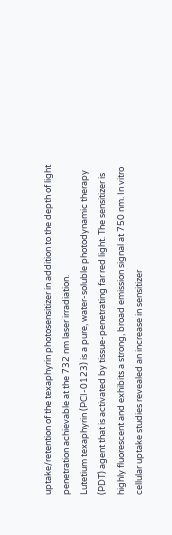uptake/retention of the texaphyrin photosensitizer in addition to the depth of light penetration achievable at the 732 nm laser irradiation.
Lutetium texaphyrin (PCI-0123) is a pure, water-soluble photodynamic therapy (PDT) agent that is activated by tissue-penetrating far red light. The sensitizer is highly fluorescent and exhibits a strong, broad emission signal at 750 nm. In vitro cellular uptake studies revealed an increase in sensitizer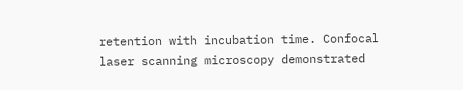retention with incubation time. Confocal laser scanning microscopy demonstrated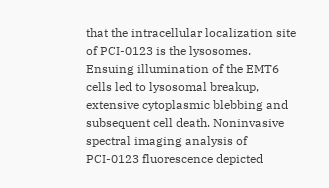that the intracellular localization site of PCI-0123 is the lysosomes. Ensuing illumination of the EMT6 cells led to lysosomal breakup, extensive cytoplasmic blebbing and subsequent cell death. Noninvasive spectral imaging analysis of PCI-0123 fluorescence depicted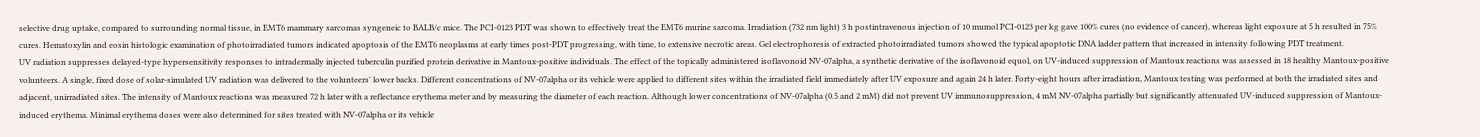selective drug uptake, compared to surrounding normal tissue, in EMT6 mammary sarcomas syngeneic to BALB/c mice. The PCI-0123 PDT was shown to effectively treat the EMT6 murine sarcoma. Irradiation (732 nm light) 3 h postintravenous injection of 10 mumol PCI-0123 per kg gave 100% cures (no evidence of cancer), whereas light exposure at 5 h resulted in 75% cures. Hematoxylin and eosin histologic examination of photoirradiated tumors indicated apoptosis of the EMT6 neoplasms at early times post-PDT progressing, with time, to extensive necrotic areas. Gel electrophoresis of extracted photoirradiated tumors showed the typical apoptotic DNA ladder pattern that increased in intensity following PDT treatment.
UV radiation suppresses delayed-type hypersensitivity responses to intradermally injected tuberculin purified protein derivative in Mantoux-positive individuals. The effect of the topically administered isoflavonoid NV-07alpha, a synthetic derivative of the isoflavonoid equol, on UV-induced suppression of Mantoux reactions was assessed in 18 healthy Mantoux-positive volunteers. A single, fixed dose of solar-simulated UV radiation was delivered to the volunteers' lower backs. Different concentrations of NV-07alpha or its vehicle were applied to different sites within the irradiated field immediately after UV exposure and again 24 h later. Forty-eight hours after irradiation, Mantoux testing was performed at both the irradiated sites and adjacent, unirradiated sites. The intensity of Mantoux reactions was measured 72 h later with a reflectance erythema meter and by measuring the diameter of each reaction. Although lower concentrations of NV-07alpha (0.5 and 2 mM) did not prevent UV immunosuppression, 4 mM NV-07alpha partially but significantly attenuated UV-induced suppression of Mantoux-induced erythema. Minimal erythema doses were also determined for sites treated with NV-07alpha or its vehicle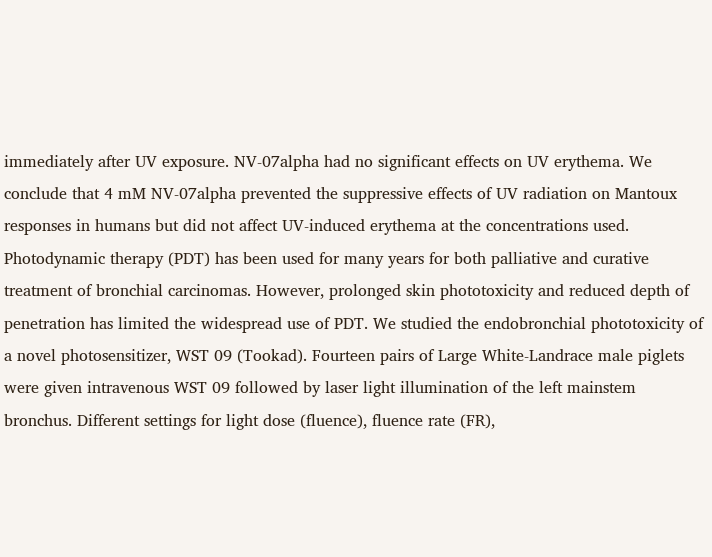immediately after UV exposure. NV-07alpha had no significant effects on UV erythema. We conclude that 4 mM NV-07alpha prevented the suppressive effects of UV radiation on Mantoux responses in humans but did not affect UV-induced erythema at the concentrations used.
Photodynamic therapy (PDT) has been used for many years for both palliative and curative treatment of bronchial carcinomas. However, prolonged skin phototoxicity and reduced depth of penetration has limited the widespread use of PDT. We studied the endobronchial phototoxicity of a novel photosensitizer, WST 09 (Tookad). Fourteen pairs of Large White-Landrace male piglets were given intravenous WST 09 followed by laser light illumination of the left mainstem bronchus. Different settings for light dose (fluence), fluence rate (FR),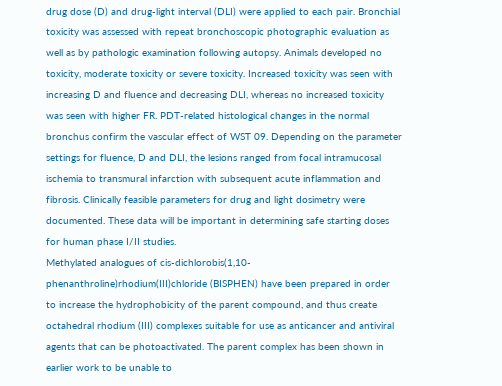drug dose (D) and drug-light interval (DLI) were applied to each pair. Bronchial toxicity was assessed with repeat bronchoscopic photographic evaluation as well as by pathologic examination following autopsy. Animals developed no toxicity, moderate toxicity or severe toxicity. Increased toxicity was seen with increasing D and fluence and decreasing DLI, whereas no increased toxicity was seen with higher FR. PDT-related histological changes in the normal bronchus confirm the vascular effect of WST 09. Depending on the parameter settings for fluence, D and DLI, the lesions ranged from focal intramucosal ischemia to transmural infarction with subsequent acute inflammation and fibrosis. Clinically feasible parameters for drug and light dosimetry were documented. These data will be important in determining safe starting doses for human phase I/II studies.
Methylated analogues of cis-dichlorobis(1,10-phenanthroline)rhodium(III)chloride (BISPHEN) have been prepared in order to increase the hydrophobicity of the parent compound, and thus create octahedral rhodium (III) complexes suitable for use as anticancer and antiviral agents that can be photoactivated. The parent complex has been shown in earlier work to be unable to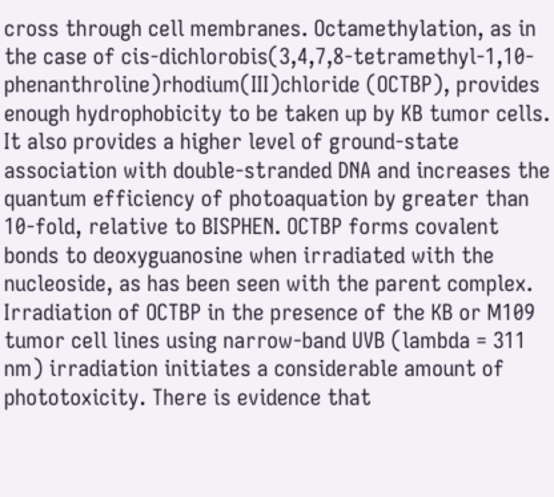cross through cell membranes. Octamethylation, as in the case of cis-dichlorobis(3,4,7,8-tetramethyl-1,10-phenanthroline)rhodium(III)chloride (OCTBP), provides enough hydrophobicity to be taken up by KB tumor cells. It also provides a higher level of ground-state association with double-stranded DNA and increases the quantum efficiency of photoaquation by greater than 10-fold, relative to BISPHEN. OCTBP forms covalent bonds to deoxyguanosine when irradiated with the nucleoside, as has been seen with the parent complex. Irradiation of OCTBP in the presence of the KB or M109 tumor cell lines using narrow-band UVB (lambda = 311 nm) irradiation initiates a considerable amount of phototoxicity. There is evidence that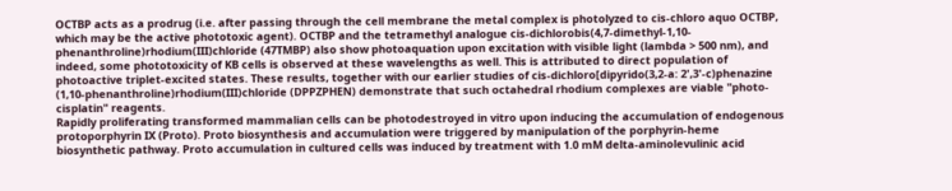OCTBP acts as a prodrug (i.e. after passing through the cell membrane the metal complex is photolyzed to cis-chloro aquo OCTBP, which may be the active phototoxic agent). OCTBP and the tetramethyl analogue cis-dichlorobis(4,7-dimethyl-1,10-phenanthroline)rhodium(III)chloride (47TMBP) also show photoaquation upon excitation with visible light (lambda > 500 nm), and indeed, some phototoxicity of KB cells is observed at these wavelengths as well. This is attributed to direct population of photoactive triplet-excited states. These results, together with our earlier studies of cis-dichloro[dipyrido(3,2-a: 2',3'-c)phenazine (1,10-phenanthroline)rhodium(III)chloride (DPPZPHEN) demonstrate that such octahedral rhodium complexes are viable "photo-cisplatin" reagents.
Rapidly proliferating transformed mammalian cells can be photodestroyed in vitro upon inducing the accumulation of endogenous protoporphyrin IX (Proto). Proto biosynthesis and accumulation were triggered by manipulation of the porphyrin-heme biosynthetic pathway. Proto accumulation in cultured cells was induced by treatment with 1.0 mM delta-aminolevulinic acid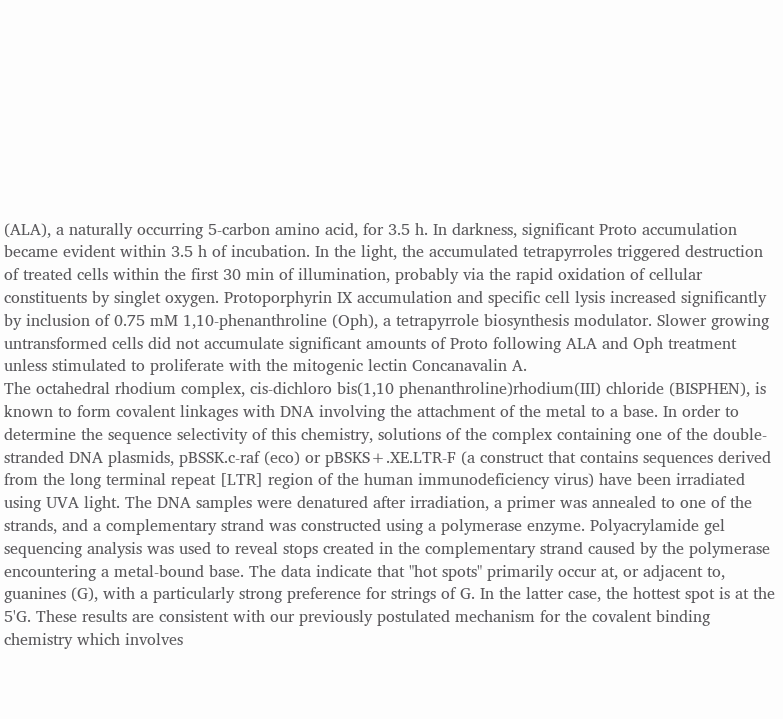(ALA), a naturally occurring 5-carbon amino acid, for 3.5 h. In darkness, significant Proto accumulation became evident within 3.5 h of incubation. In the light, the accumulated tetrapyrroles triggered destruction of treated cells within the first 30 min of illumination, probably via the rapid oxidation of cellular constituents by singlet oxygen. Protoporphyrin IX accumulation and specific cell lysis increased significantly by inclusion of 0.75 mM 1,10-phenanthroline (Oph), a tetrapyrrole biosynthesis modulator. Slower growing untransformed cells did not accumulate significant amounts of Proto following ALA and Oph treatment unless stimulated to proliferate with the mitogenic lectin Concanavalin A.
The octahedral rhodium complex, cis-dichloro bis(1,10 phenanthroline)rhodium(III) chloride (BISPHEN), is known to form covalent linkages with DNA involving the attachment of the metal to a base. In order to determine the sequence selectivity of this chemistry, solutions of the complex containing one of the double-stranded DNA plasmids, pBSSK.c-raf (eco) or pBSKS+.XE.LTR-F (a construct that contains sequences derived from the long terminal repeat [LTR] region of the human immunodeficiency virus) have been irradiated using UVA light. The DNA samples were denatured after irradiation, a primer was annealed to one of the strands, and a complementary strand was constructed using a polymerase enzyme. Polyacrylamide gel sequencing analysis was used to reveal stops created in the complementary strand caused by the polymerase encountering a metal-bound base. The data indicate that "hot spots" primarily occur at, or adjacent to, guanines (G), with a particularly strong preference for strings of G. In the latter case, the hottest spot is at the 5'G. These results are consistent with our previously postulated mechanism for the covalent binding chemistry which involves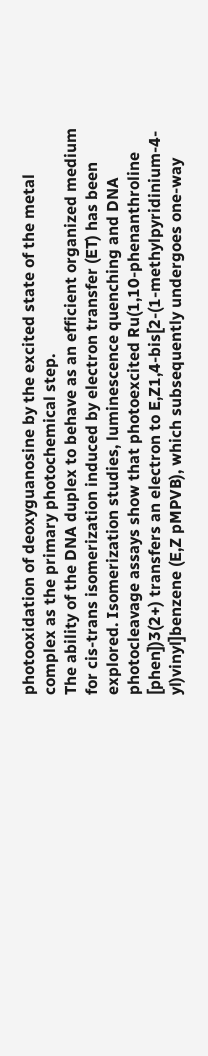photooxidation of deoxyguanosine by the excited state of the metal complex as the primary photochemical step.
The ability of the DNA duplex to behave as an efficient organized medium for cis-trans isomerization induced by electron transfer (ET) has been explored. Isomerization studies, luminescence quenching and DNA photocleavage assays show that photoexcited Ru(1,10-phenanthroline [phen])3(2+) transfers an electron to E,Z1,4-bis[2-(1-methylpyridinium-4-yl)vinyl]benzene (E,Z pMPVB), which subsequently undergoes one-way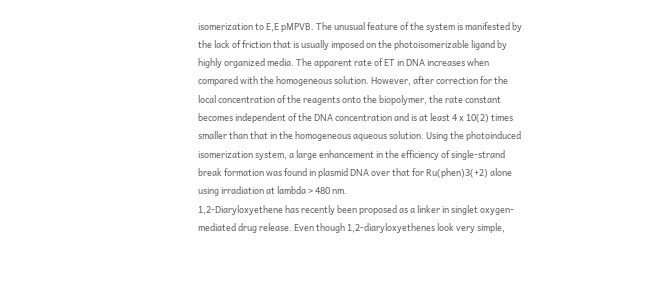isomerization to E,E pMPVB. The unusual feature of the system is manifested by the lack of friction that is usually imposed on the photoisomerizable ligand by highly organized media. The apparent rate of ET in DNA increases when compared with the homogeneous solution. However, after correction for the local concentration of the reagents onto the biopolymer, the rate constant becomes independent of the DNA concentration and is at least 4 x 10(2) times smaller than that in the homogeneous aqueous solution. Using the photoinduced isomerization system, a large enhancement in the efficiency of single-strand break formation was found in plasmid DNA over that for Ru(phen)3(+2) alone using irradiation at lambda > 480 nm.
1,2-Diaryloxyethene has recently been proposed as a linker in singlet oxygen-mediated drug release. Even though 1,2-diaryloxyethenes look very simple,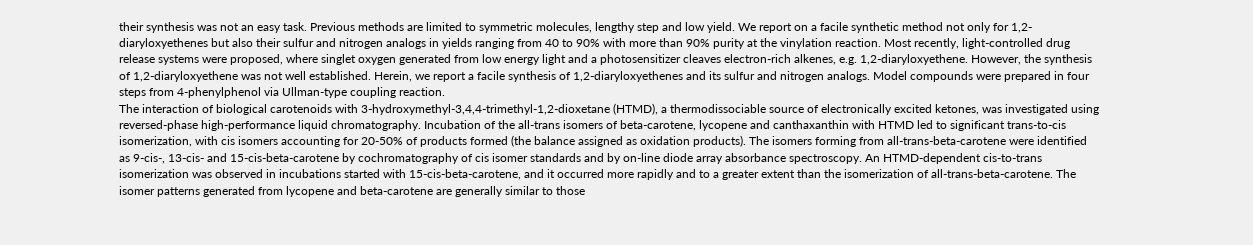their synthesis was not an easy task. Previous methods are limited to symmetric molecules, lengthy step and low yield. We report on a facile synthetic method not only for 1,2-diaryloxyethenes but also their sulfur and nitrogen analogs in yields ranging from 40 to 90% with more than 90% purity at the vinylation reaction. Most recently, light-controlled drug release systems were proposed, where singlet oxygen generated from low energy light and a photosensitizer cleaves electron-rich alkenes, e.g. 1,2-diaryloxyethene. However, the synthesis of 1,2-diaryloxyethene was not well established. Herein, we report a facile synthesis of 1,2-diaryloxyethenes and its sulfur and nitrogen analogs. Model compounds were prepared in four steps from 4-phenylphenol via Ullman-type coupling reaction.
The interaction of biological carotenoids with 3-hydroxymethyl-3,4,4-trimethyl-1,2-dioxetane (HTMD), a thermodissociable source of electronically excited ketones, was investigated using reversed-phase high-performance liquid chromatography. Incubation of the all-trans isomers of beta-carotene, lycopene and canthaxanthin with HTMD led to significant trans-to-cis isomerization, with cis isomers accounting for 20-50% of products formed (the balance assigned as oxidation products). The isomers forming from all-trans-beta-carotene were identified as 9-cis-, 13-cis- and 15-cis-beta-carotene by cochromatography of cis isomer standards and by on-line diode array absorbance spectroscopy. An HTMD-dependent cis-to-trans isomerization was observed in incubations started with 15-cis-beta-carotene, and it occurred more rapidly and to a greater extent than the isomerization of all-trans-beta-carotene. The isomer patterns generated from lycopene and beta-carotene are generally similar to those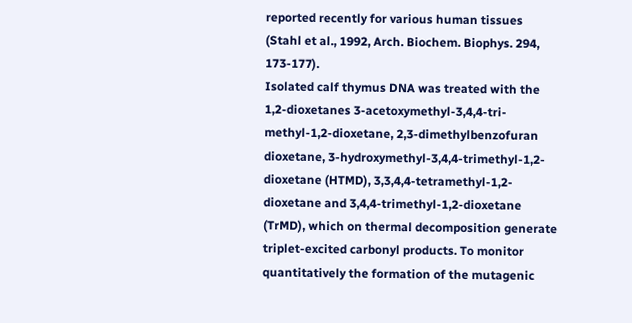reported recently for various human tissues (Stahl et al., 1992, Arch. Biochem. Biophys. 294, 173-177).
Isolated calf thymus DNA was treated with the 1,2-dioxetanes 3-acetoxymethyl-3,4,4-tri-methyl-1,2-dioxetane, 2,3-dimethylbenzofuran dioxetane, 3-hydroxymethyl-3,4,4-trimethyl-1,2-dioxetane (HTMD), 3,3,4,4-tetramethyl-1,2-dioxetane and 3,4,4-trimethyl-1,2-dioxetane (TrMD), which on thermal decomposition generate triplet-excited carbonyl products. To monitor quantitatively the formation of the mutagenic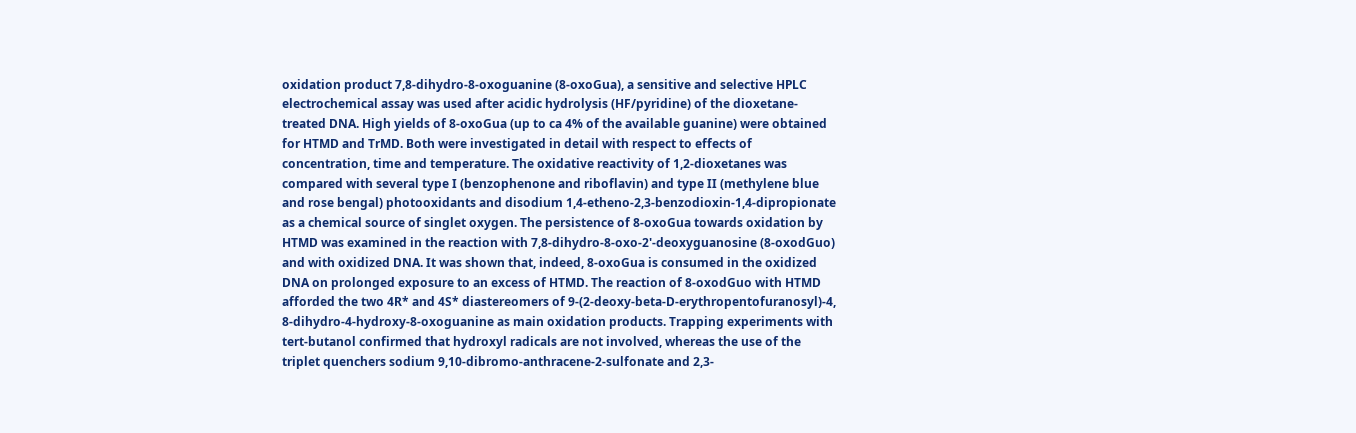oxidation product 7,8-dihydro-8-oxoguanine (8-oxoGua), a sensitive and selective HPLC electrochemical assay was used after acidic hydrolysis (HF/pyridine) of the dioxetane-treated DNA. High yields of 8-oxoGua (up to ca 4% of the available guanine) were obtained for HTMD and TrMD. Both were investigated in detail with respect to effects of concentration, time and temperature. The oxidative reactivity of 1,2-dioxetanes was compared with several type I (benzophenone and riboflavin) and type II (methylene blue and rose bengal) photooxidants and disodium 1,4-etheno-2,3-benzodioxin-1,4-dipropionate as a chemical source of singlet oxygen. The persistence of 8-oxoGua towards oxidation by HTMD was examined in the reaction with 7,8-dihydro-8-oxo-2'-deoxyguanosine (8-oxodGuo) and with oxidized DNA. It was shown that, indeed, 8-oxoGua is consumed in the oxidized DNA on prolonged exposure to an excess of HTMD. The reaction of 8-oxodGuo with HTMD afforded the two 4R* and 4S* diastereomers of 9-(2-deoxy-beta-D-erythropentofuranosyl)-4, 8-dihydro-4-hydroxy-8-oxoguanine as main oxidation products. Trapping experiments with tert-butanol confirmed that hydroxyl radicals are not involved, whereas the use of the triplet quenchers sodium 9,10-dibromo-anthracene-2-sulfonate and 2,3-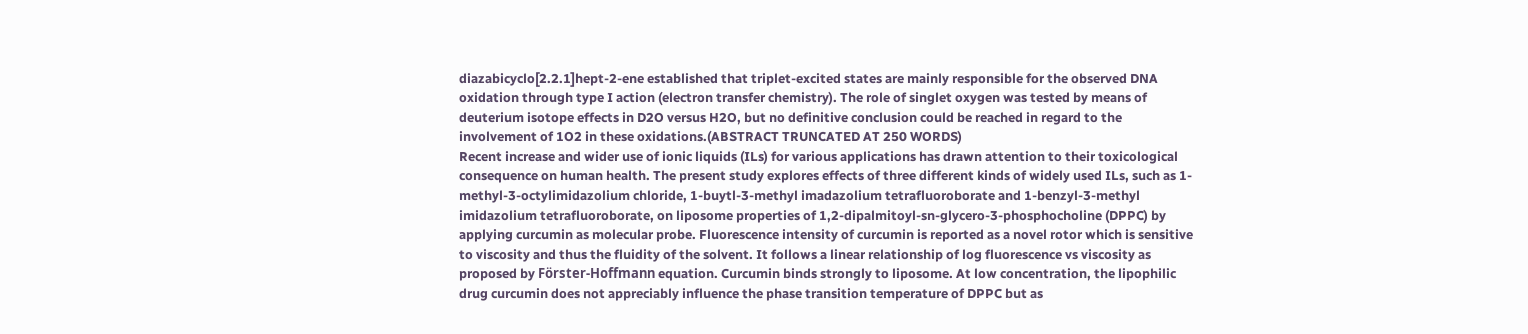diazabicyclo[2.2.1]hept-2-ene established that triplet-excited states are mainly responsible for the observed DNA oxidation through type I action (electron transfer chemistry). The role of singlet oxygen was tested by means of deuterium isotope effects in D2O versus H2O, but no definitive conclusion could be reached in regard to the involvement of 1O2 in these oxidations.(ABSTRACT TRUNCATED AT 250 WORDS)
Recent increase and wider use of ionic liquids (ILs) for various applications has drawn attention to their toxicological consequence on human health. The present study explores effects of three different kinds of widely used ILs, such as 1-methyl-3-octylimidazolium chloride, 1-buytl-3-methyl imadazolium tetrafluoroborate and 1-benzyl-3-methyl imidazolium tetrafluoroborate, on liposome properties of 1,2-dipalmitoyl-sn-glycero-3-phosphocholine (DPPC) by applying curcumin as molecular probe. Fluorescence intensity of curcumin is reported as a novel rotor which is sensitive to viscosity and thus the fluidity of the solvent. It follows a linear relationship of log fluorescence vs viscosity as proposed by Förster-Hoffmann equation. Curcumin binds strongly to liposome. At low concentration, the lipophilic drug curcumin does not appreciably influence the phase transition temperature of DPPC but as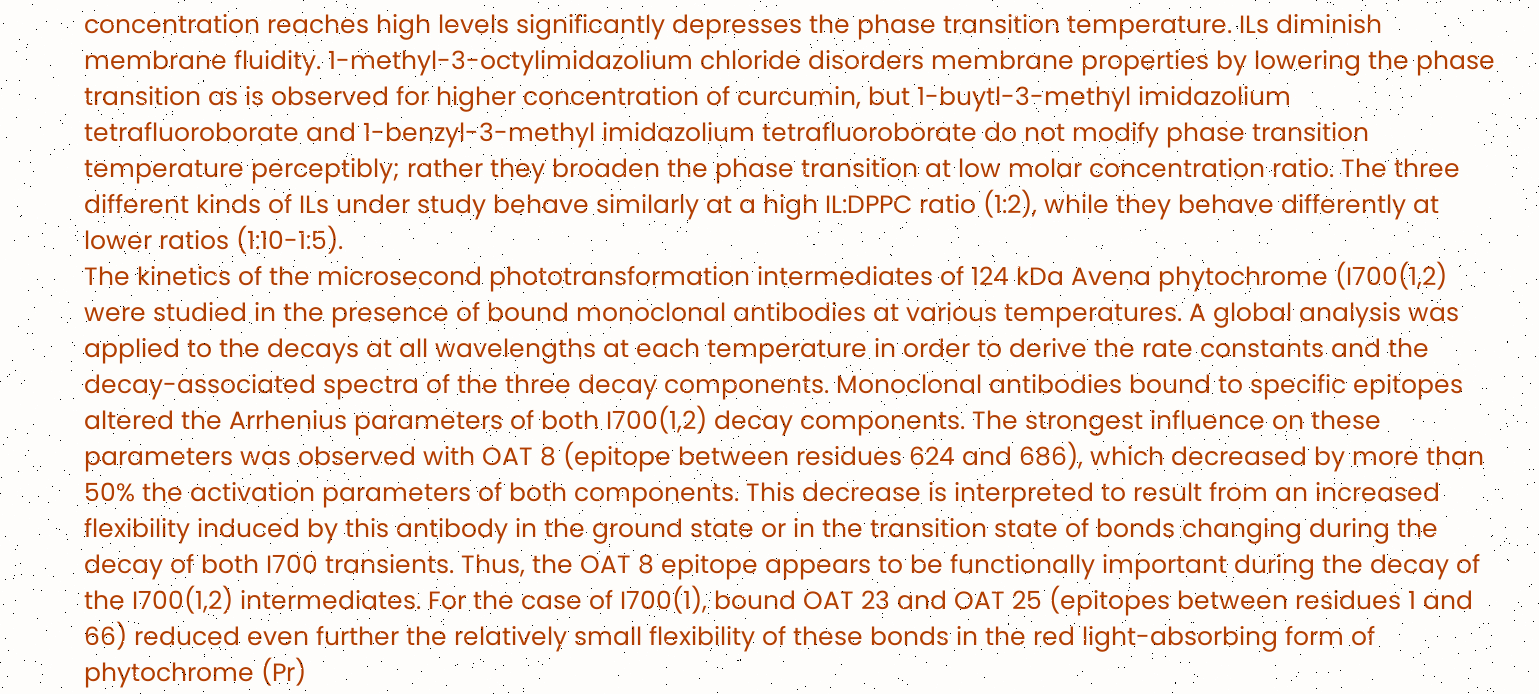concentration reaches high levels significantly depresses the phase transition temperature. ILs diminish membrane fluidity. 1-methyl-3-octylimidazolium chloride disorders membrane properties by lowering the phase transition as is observed for higher concentration of curcumin, but 1-buytl-3-methyl imidazolium tetrafluoroborate and 1-benzyl-3-methyl imidazolium tetrafluoroborate do not modify phase transition temperature perceptibly; rather they broaden the phase transition at low molar concentration ratio. The three different kinds of ILs under study behave similarly at a high IL:DPPC ratio (1:2), while they behave differently at lower ratios (1:10-1:5).
The kinetics of the microsecond phototransformation intermediates of 124 kDa Avena phytochrome (I700(1,2) were studied in the presence of bound monoclonal antibodies at various temperatures. A global analysis was applied to the decays at all wavelengths at each temperature in order to derive the rate constants and the decay-associated spectra of the three decay components. Monoclonal antibodies bound to specific epitopes altered the Arrhenius parameters of both I700(1,2) decay components. The strongest influence on these parameters was observed with OAT 8 (epitope between residues 624 and 686), which decreased by more than 50% the activation parameters of both components. This decrease is interpreted to result from an increased flexibility induced by this antibody in the ground state or in the transition state of bonds changing during the decay of both I700 transients. Thus, the OAT 8 epitope appears to be functionally important during the decay of the I700(1,2) intermediates. For the case of I700(1), bound OAT 23 and OAT 25 (epitopes between residues 1 and 66) reduced even further the relatively small flexibility of these bonds in the red light-absorbing form of phytochrome (Pr)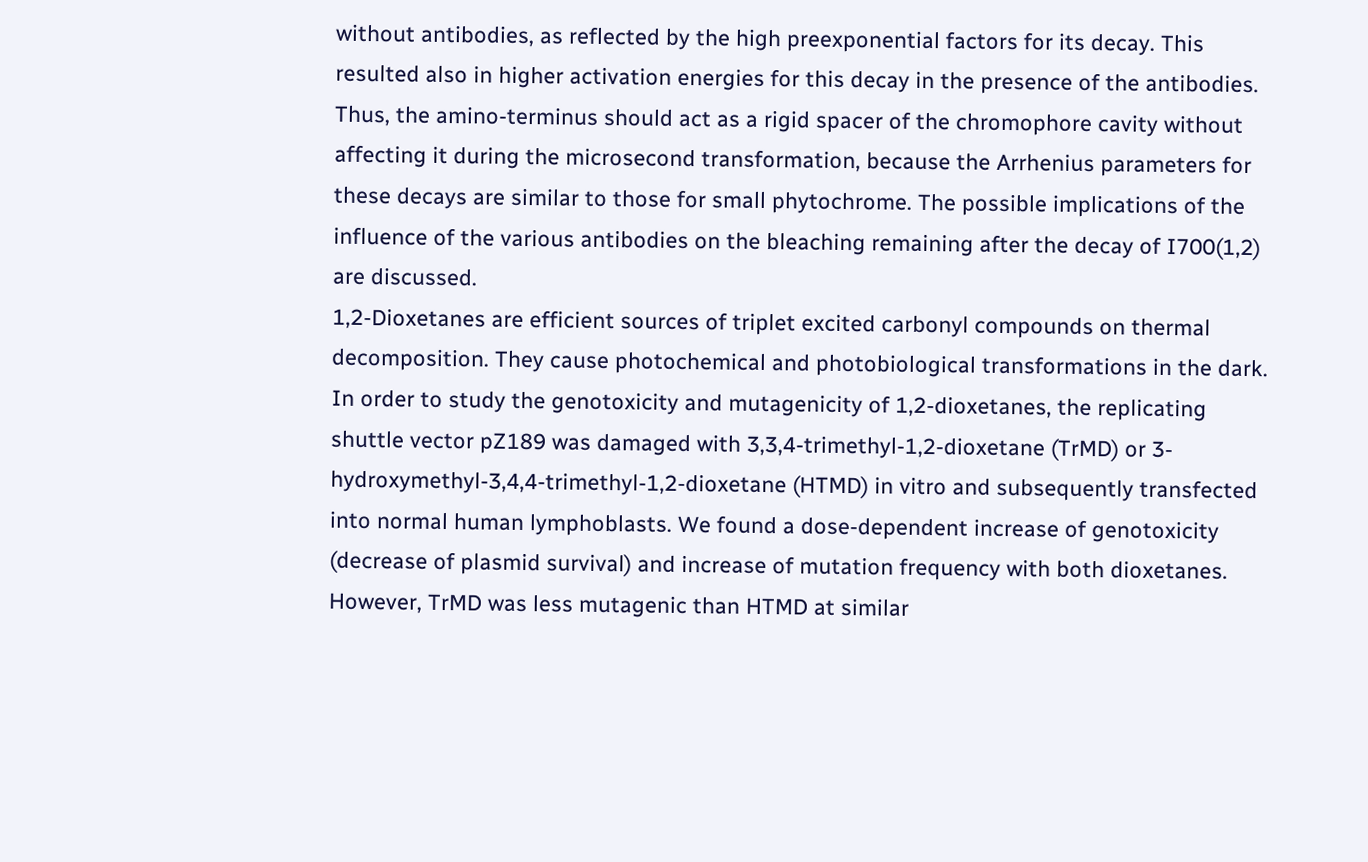without antibodies, as reflected by the high preexponential factors for its decay. This resulted also in higher activation energies for this decay in the presence of the antibodies. Thus, the amino-terminus should act as a rigid spacer of the chromophore cavity without affecting it during the microsecond transformation, because the Arrhenius parameters for these decays are similar to those for small phytochrome. The possible implications of the influence of the various antibodies on the bleaching remaining after the decay of I700(1,2) are discussed.
1,2-Dioxetanes are efficient sources of triplet excited carbonyl compounds on thermal decomposition. They cause photochemical and photobiological transformations in the dark. In order to study the genotoxicity and mutagenicity of 1,2-dioxetanes, the replicating shuttle vector pZ189 was damaged with 3,3,4-trimethyl-1,2-dioxetane (TrMD) or 3-hydroxymethyl-3,4,4-trimethyl-1,2-dioxetane (HTMD) in vitro and subsequently transfected into normal human lymphoblasts. We found a dose-dependent increase of genotoxicity (decrease of plasmid survival) and increase of mutation frequency with both dioxetanes. However, TrMD was less mutagenic than HTMD at similar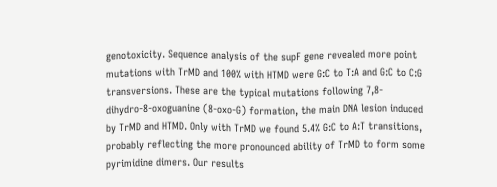genotoxicity. Sequence analysis of the supF gene revealed more point mutations with TrMD and 100% with HTMD were G:C to T:A and G:C to C:G transversions. These are the typical mutations following 7,8-dihydro-8-oxoguanine (8-oxo-G) formation, the main DNA lesion induced by TrMD and HTMD. Only with TrMD we found 5.4% G:C to A:T transitions, probably reflecting the more pronounced ability of TrMD to form some pyrimidine dimers. Our results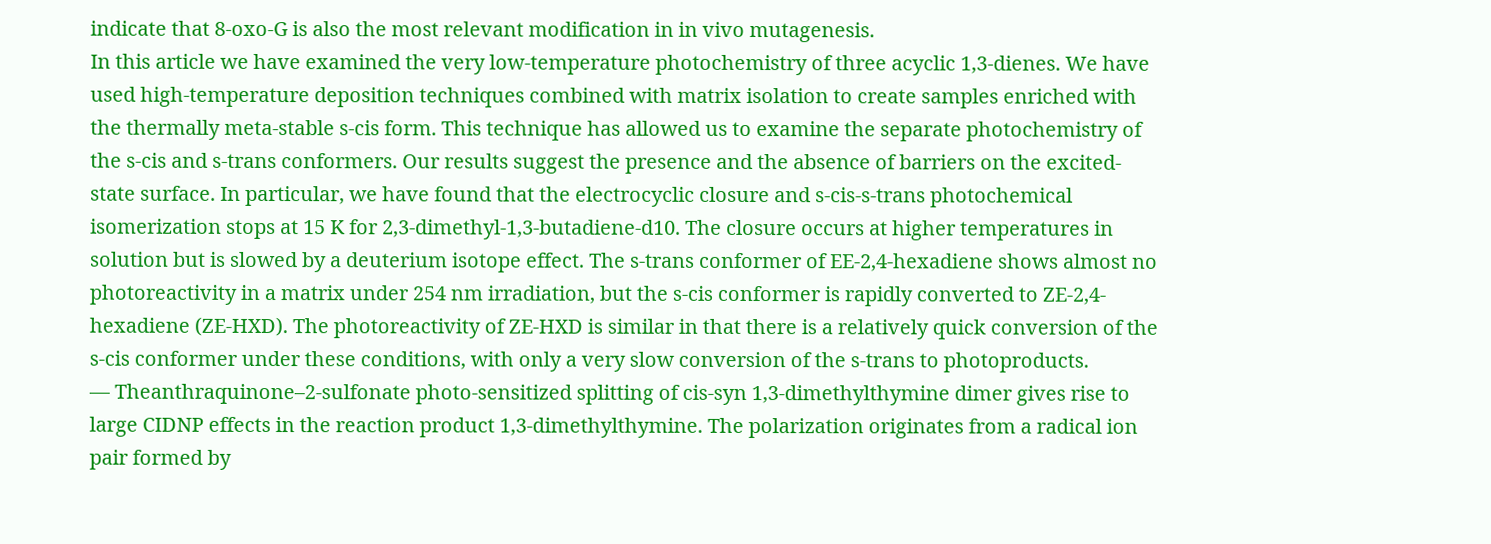indicate that 8-oxo-G is also the most relevant modification in in vivo mutagenesis.
In this article we have examined the very low-temperature photochemistry of three acyclic 1,3-dienes. We have used high-temperature deposition techniques combined with matrix isolation to create samples enriched with the thermally meta-stable s-cis form. This technique has allowed us to examine the separate photochemistry of the s-cis and s-trans conformers. Our results suggest the presence and the absence of barriers on the excited-state surface. In particular, we have found that the electrocyclic closure and s-cis-s-trans photochemical isomerization stops at 15 K for 2,3-dimethyl-1,3-butadiene-d10. The closure occurs at higher temperatures in solution but is slowed by a deuterium isotope effect. The s-trans conformer of EE-2,4-hexadiene shows almost no photoreactivity in a matrix under 254 nm irradiation, but the s-cis conformer is rapidly converted to ZE-2,4-hexadiene (ZE-HXD). The photoreactivity of ZE-HXD is similar in that there is a relatively quick conversion of the s-cis conformer under these conditions, with only a very slow conversion of the s-trans to photoproducts.
— Theanthraquinone–2-sulfonate photo-sensitized splitting of cis-syn 1,3-dimethylthymine dimer gives rise to large CIDNP effects in the reaction product 1,3-dimethylthymine. The polarization originates from a radical ion pair formed by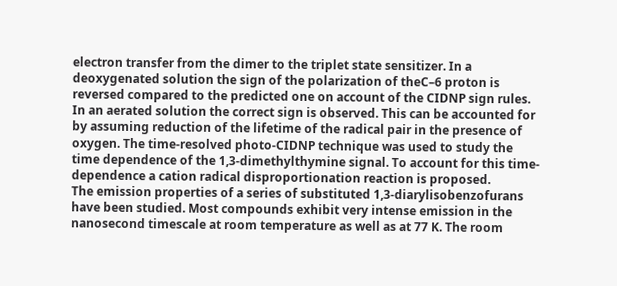electron transfer from the dimer to the triplet state sensitizer. In a deoxygenated solution the sign of the polarization of theC–6 proton is reversed compared to the predicted one on account of the CIDNP sign rules. In an aerated solution the correct sign is observed. This can be accounted for by assuming reduction of the lifetime of the radical pair in the presence of oxygen. The time-resolved photo-CIDNP technique was used to study the time dependence of the 1,3-dimethylthymine signal. To account for this time-dependence a cation radical disproportionation reaction is proposed.
The emission properties of a series of substituted 1,3-diarylisobenzofurans have been studied. Most compounds exhibit very intense emission in the nanosecond timescale at room temperature as well as at 77 K. The room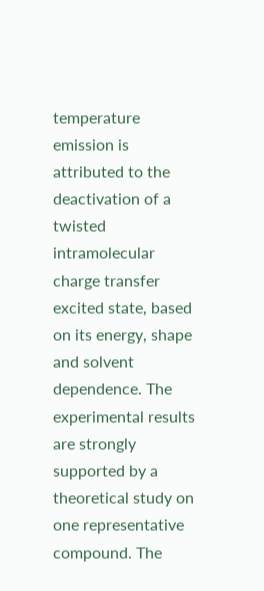temperature emission is attributed to the deactivation of a twisted intramolecular charge transfer excited state, based on its energy, shape and solvent dependence. The experimental results are strongly supported by a theoretical study on one representative compound. The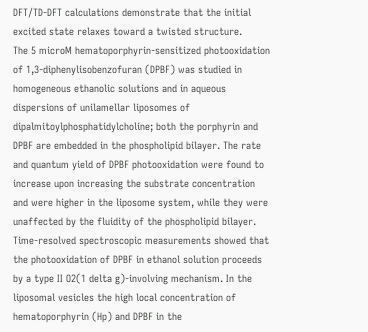DFT/TD-DFT calculations demonstrate that the initial excited state relaxes toward a twisted structure.
The 5 microM hematoporphyrin-sensitized photooxidation of 1,3-diphenylisobenzofuran (DPBF) was studied in homogeneous ethanolic solutions and in aqueous dispersions of unilamellar liposomes of dipalmitoylphosphatidylcholine; both the porphyrin and DPBF are embedded in the phospholipid bilayer. The rate and quantum yield of DPBF photooxidation were found to increase upon increasing the substrate concentration and were higher in the liposome system, while they were unaffected by the fluidity of the phospholipid bilayer. Time-resolved spectroscopic measurements showed that the photooxidation of DPBF in ethanol solution proceeds by a type II O2(1 delta g)-involving mechanism. In the liposomal vesicles the high local concentration of hematoporphyrin (Hp) and DPBF in the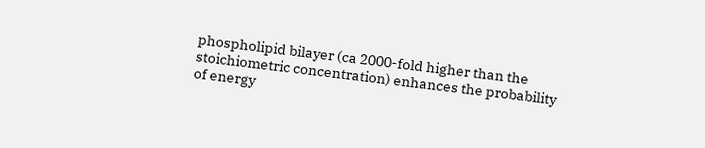phospholipid bilayer (ca 2000-fold higher than the stoichiometric concentration) enhances the probability of energy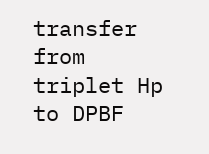transfer from triplet Hp to DPBF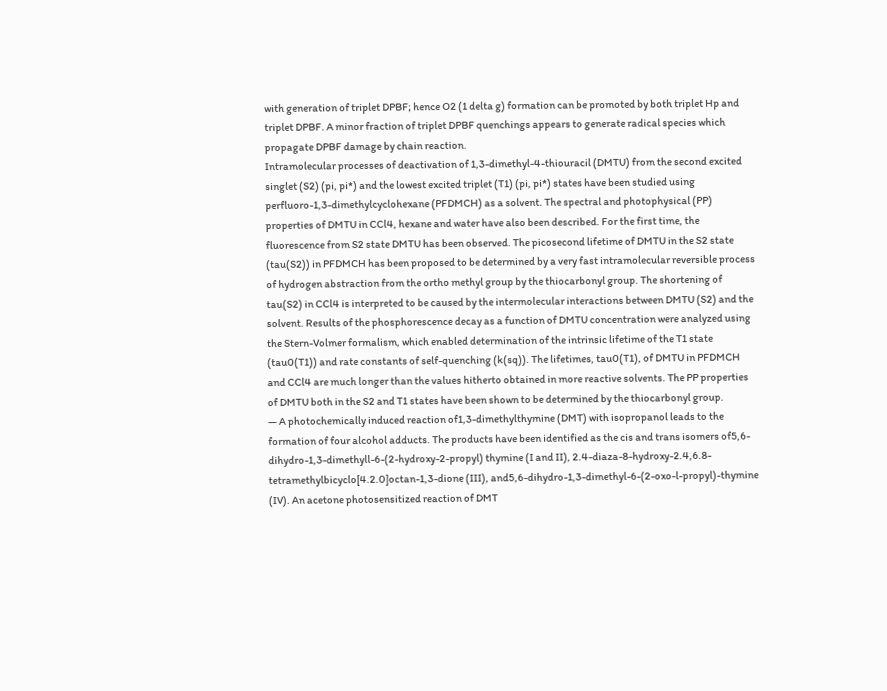with generation of triplet DPBF; hence O2 (1 delta g) formation can be promoted by both triplet Hp and triplet DPBF. A minor fraction of triplet DPBF quenchings appears to generate radical species which propagate DPBF damage by chain reaction.
Intramolecular processes of deactivation of 1,3-dimethyl-4-thiouracil (DMTU) from the second excited singlet (S2) (pi, pi*) and the lowest excited triplet (T1) (pi, pi*) states have been studied using perfluoro-1,3-dimethylcyclohexane (PFDMCH) as a solvent. The spectral and photophysical (PP) properties of DMTU in CCl4, hexane and water have also been described. For the first time, the fluorescence from S2 state DMTU has been observed. The picosecond lifetime of DMTU in the S2 state (tau(S2)) in PFDMCH has been proposed to be determined by a very fast intramolecular reversible process of hydrogen abstraction from the ortho methyl group by the thiocarbonyl group. The shortening of tau(S2) in CCl4 is interpreted to be caused by the intermolecular interactions between DMTU (S2) and the solvent. Results of the phosphorescence decay as a function of DMTU concentration were analyzed using the Stern-Volmer formalism, which enabled determination of the intrinsic lifetime of the T1 state (tau0(T1)) and rate constants of self-quenching (k(sq)). The lifetimes, tau0(T1), of DMTU in PFDMCH and CCl4 are much longer than the values hitherto obtained in more reactive solvents. The PP properties of DMTU both in the S2 and T1 states have been shown to be determined by the thiocarbonyl group.
— A photochemically induced reaction of1,3-dimethylthymine (DMT) with isopropanol leads to the formation of four alcohol adducts. The products have been identified as the cis and trans isomers of5,6-dihydro-1,3-dimethyll-6-(2-hydroxy-2-propyl) thymine (I and II), 2.4-diaza-8-hydroxy-2.4,6.8-tetramethylbicyclo[4.2.0]octan-1,3-dione (III), and5,6-dihydro-1,3-dimethyl-6-(2-oxo-l-propyl)-thymine (IV). An acetone photosensitized reaction of DMT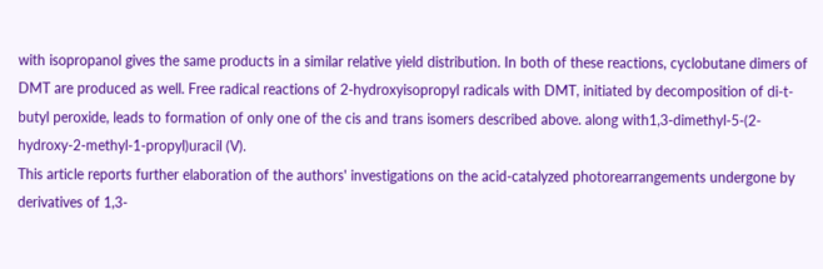with isopropanol gives the same products in a similar relative yield distribution. In both of these reactions, cyclobutane dimers of DMT are produced as well. Free radical reactions of 2-hydroxyisopropyl radicals with DMT, initiated by decomposition of di-t-butyl peroxide, leads to formation of only one of the cis and trans isomers described above. along with1,3-dimethyl-5-(2-hydroxy-2-methyl-1-propyl)uracil (V).
This article reports further elaboration of the authors' investigations on the acid-catalyzed photorearrangements undergone by derivatives of 1,3-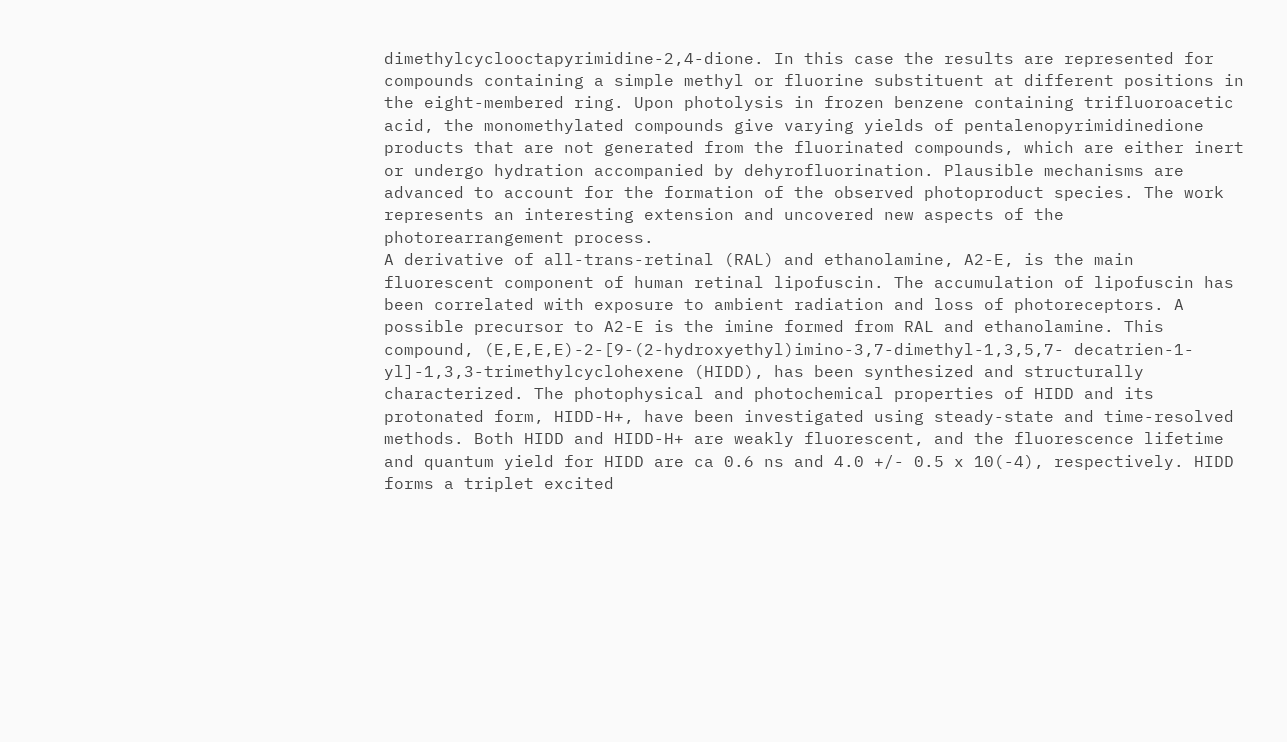dimethylcyclooctapyrimidine-2,4-dione. In this case the results are represented for compounds containing a simple methyl or fluorine substituent at different positions in the eight-membered ring. Upon photolysis in frozen benzene containing trifluoroacetic acid, the monomethylated compounds give varying yields of pentalenopyrimidinedione products that are not generated from the fluorinated compounds, which are either inert or undergo hydration accompanied by dehyrofluorination. Plausible mechanisms are advanced to account for the formation of the observed photoproduct species. The work represents an interesting extension and uncovered new aspects of the photorearrangement process.
A derivative of all-trans-retinal (RAL) and ethanolamine, A2-E, is the main fluorescent component of human retinal lipofuscin. The accumulation of lipofuscin has been correlated with exposure to ambient radiation and loss of photoreceptors. A possible precursor to A2-E is the imine formed from RAL and ethanolamine. This compound, (E,E,E,E)-2-[9-(2-hydroxyethyl)imino-3,7-dimethyl-1,3,5,7- decatrien-1-yl]-1,3,3-trimethylcyclohexene (HIDD), has been synthesized and structurally characterized. The photophysical and photochemical properties of HIDD and its protonated form, HIDD-H+, have been investigated using steady-state and time-resolved methods. Both HIDD and HIDD-H+ are weakly fluorescent, and the fluorescence lifetime and quantum yield for HIDD are ca 0.6 ns and 4.0 +/- 0.5 x 10(-4), respectively. HIDD forms a triplet excited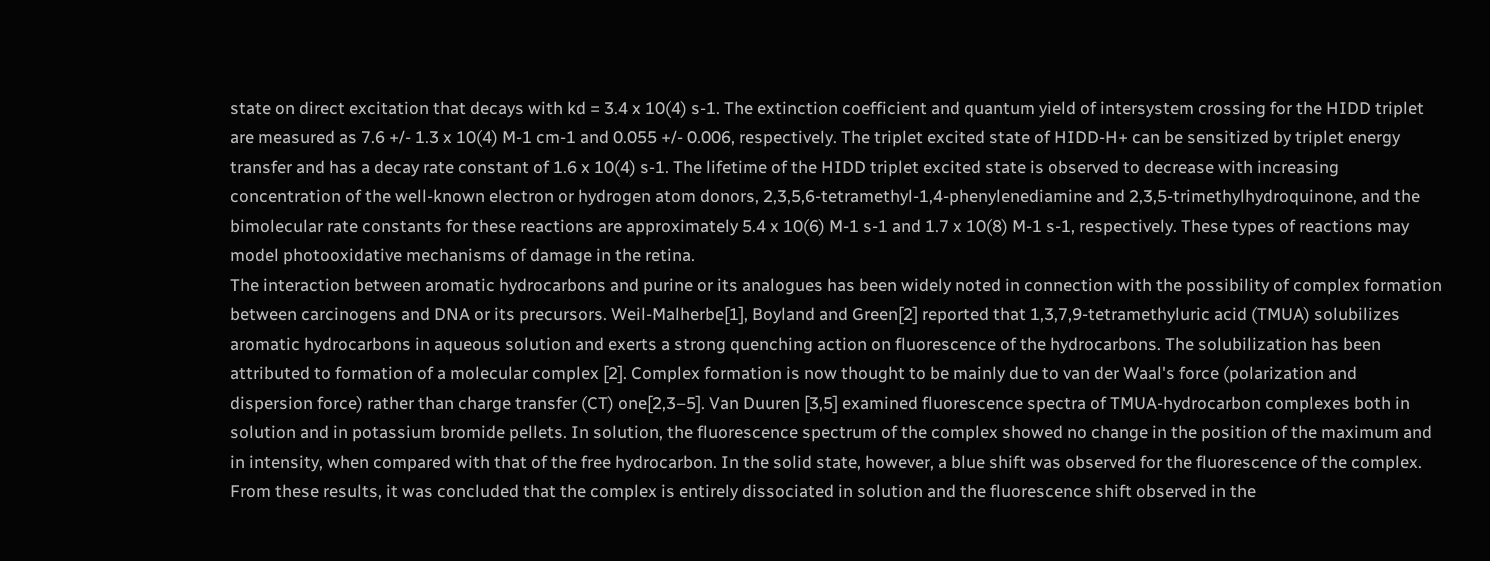state on direct excitation that decays with kd = 3.4 x 10(4) s-1. The extinction coefficient and quantum yield of intersystem crossing for the HIDD triplet are measured as 7.6 +/- 1.3 x 10(4) M-1 cm-1 and 0.055 +/- 0.006, respectively. The triplet excited state of HIDD-H+ can be sensitized by triplet energy transfer and has a decay rate constant of 1.6 x 10(4) s-1. The lifetime of the HIDD triplet excited state is observed to decrease with increasing concentration of the well-known electron or hydrogen atom donors, 2,3,5,6-tetramethyl-1,4-phenylenediamine and 2,3,5-trimethylhydroquinone, and the bimolecular rate constants for these reactions are approximately 5.4 x 10(6) M-1 s-1 and 1.7 x 10(8) M-1 s-1, respectively. These types of reactions may model photooxidative mechanisms of damage in the retina.
The interaction between aromatic hydrocarbons and purine or its analogues has been widely noted in connection with the possibility of complex formation between carcinogens and DNA or its precursors. Weil-Malherbe[1], Boyland and Green[2] reported that 1,3,7,9-tetramethyluric acid (TMUA) solubilizes aromatic hydrocarbons in aqueous solution and exerts a strong quenching action on fluorescence of the hydrocarbons. The solubilization has been attributed to formation of a molecular complex [2]. Complex formation is now thought to be mainly due to van der Waal's force (polarization and dispersion force) rather than charge transfer (CT) one[2,3–5]. Van Duuren [3,5] examined fluorescence spectra of TMUA-hydrocarbon complexes both in solution and in potassium bromide pellets. In solution, the fluorescence spectrum of the complex showed no change in the position of the maximum and in intensity, when compared with that of the free hydrocarbon. In the solid state, however, a blue shift was observed for the fluorescence of the complex. From these results, it was concluded that the complex is entirely dissociated in solution and the fluorescence shift observed in the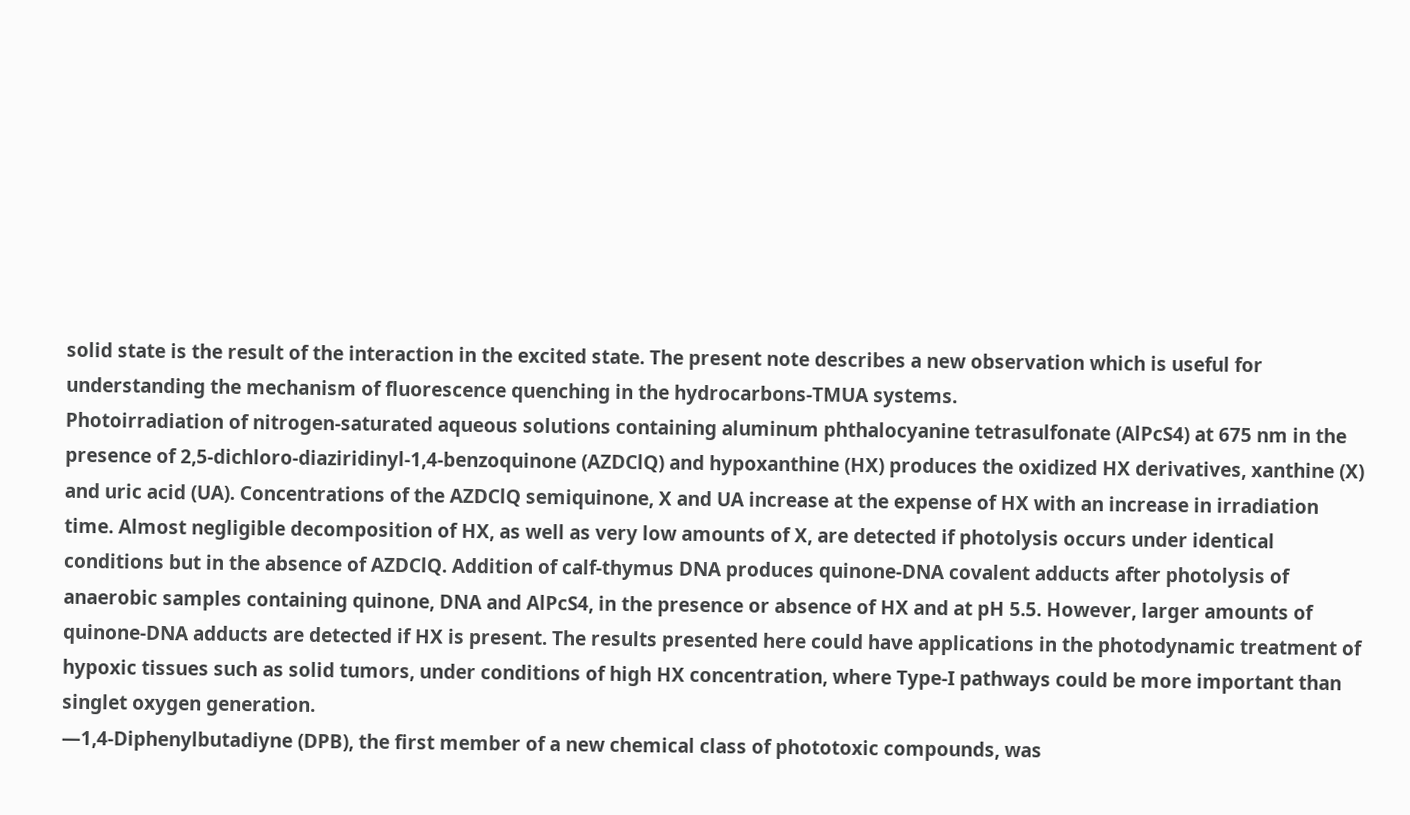solid state is the result of the interaction in the excited state. The present note describes a new observation which is useful for understanding the mechanism of fluorescence quenching in the hydrocarbons-TMUA systems.
Photoirradiation of nitrogen-saturated aqueous solutions containing aluminum phthalocyanine tetrasulfonate (AlPcS4) at 675 nm in the presence of 2,5-dichloro-diaziridinyl-1,4-benzoquinone (AZDClQ) and hypoxanthine (HX) produces the oxidized HX derivatives, xanthine (X) and uric acid (UA). Concentrations of the AZDClQ semiquinone, X and UA increase at the expense of HX with an increase in irradiation time. Almost negligible decomposition of HX, as well as very low amounts of X, are detected if photolysis occurs under identical conditions but in the absence of AZDClQ. Addition of calf-thymus DNA produces quinone-DNA covalent adducts after photolysis of anaerobic samples containing quinone, DNA and AlPcS4, in the presence or absence of HX and at pH 5.5. However, larger amounts of quinone-DNA adducts are detected if HX is present. The results presented here could have applications in the photodynamic treatment of hypoxic tissues such as solid tumors, under conditions of high HX concentration, where Type-I pathways could be more important than singlet oxygen generation.
—1,4-Diphenylbutadiyne (DPB), the first member of a new chemical class of phototoxic compounds, was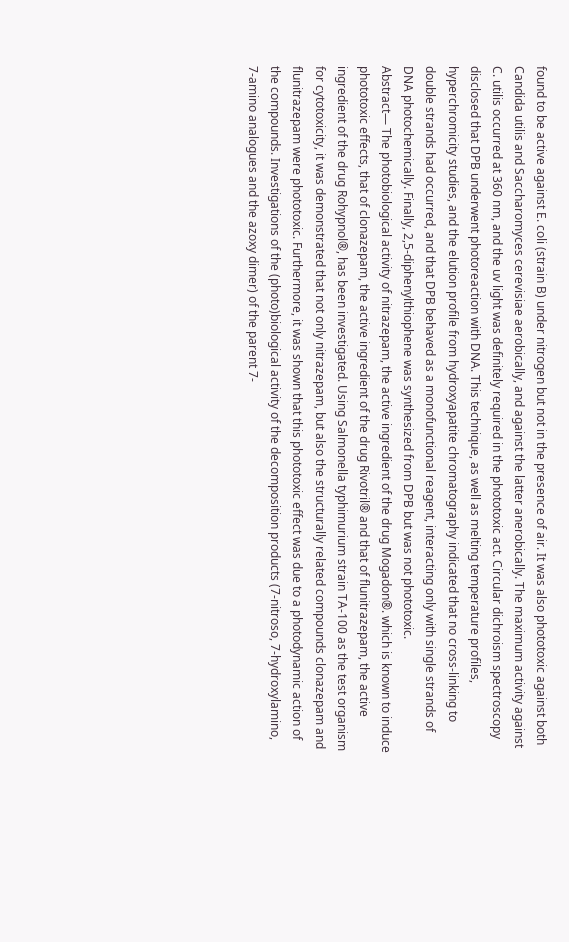found to be active against E. coli (strain B) under nitrogen but not in the presence of air. It was also phototoxic against both Candida utilis and Saccharomyces cerevisiae aerobically, and against the latter anerobically. The maximum activity against C. utilis occurred at 360 nm, and the uv light was definitely required in the phototoxic act. Circular dichroism spectroscopy disclosed that DPB underwent photoreaction with DNA. This technique, as well as melting temperature profiles, hyperchromicity studies, and the elution profile from hydroxyapatite chromatography indicated that no cross-linking to double strands had occurred, and that DPB behaved as a monofunctional reagent, interacting only with single strands of DNA photochemically. Finally, 2,5-diphenylthiophene was synthesized from DPB but was not phototoxic.
Abstract— The photobiological activity of nitrazepam, the active ingredient of the drug Mogadon®. which is known to induce phototoxic effects, that of clonazepam, the active ingredient of the drug Rivotril® and that of flunitrazepam, the active ingredient of the drug Rohypnol®, has been investigated. Using Salmonella typhimurium strain TA-100 as the test organism for cytotoxicity, it was demonstrated that not only nitrazepam, but also the structurally related compounds clonazepam and flunitrazepam were phototoxic. Furthermore, it was shown that this phototoxic effect was due to a photodynamic action of the compounds. Investigations of the (photo)biological activity of the decomposition products (7-nitroso, 7-hydroxylamino, 7-amino analogues and the azoxy dimer) of the parent 7-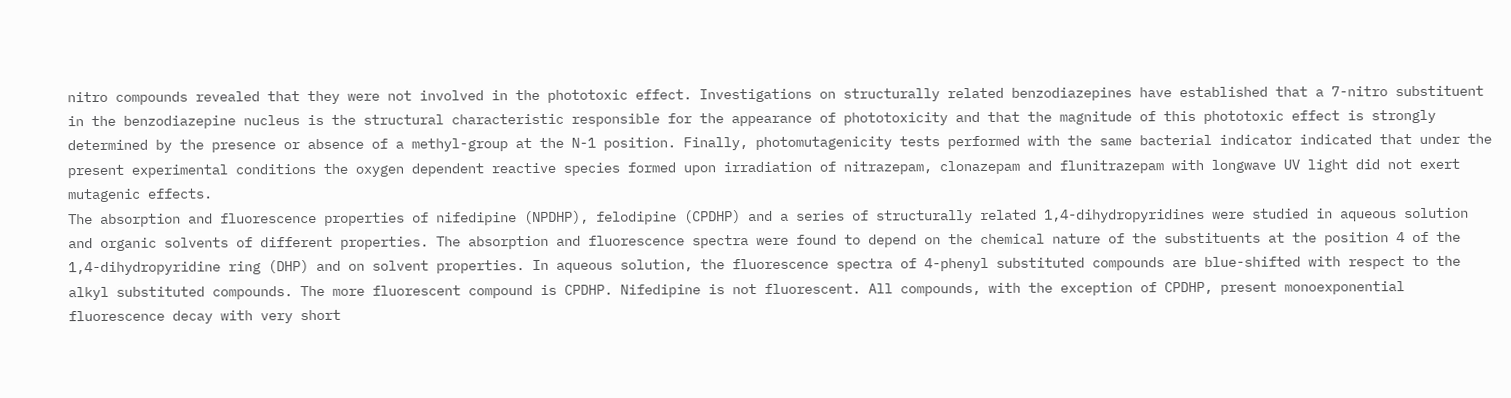nitro compounds revealed that they were not involved in the phototoxic effect. Investigations on structurally related benzodiazepines have established that a 7-nitro substituent in the benzodiazepine nucleus is the structural characteristic responsible for the appearance of phototoxicity and that the magnitude of this phototoxic effect is strongly determined by the presence or absence of a methyl-group at the N-1 position. Finally, photomutagenicity tests performed with the same bacterial indicator indicated that under the present experimental conditions the oxygen dependent reactive species formed upon irradiation of nitrazepam, clonazepam and flunitrazepam with longwave UV light did not exert mutagenic effects.
The absorption and fluorescence properties of nifedipine (NPDHP), felodipine (CPDHP) and a series of structurally related 1,4-dihydropyridines were studied in aqueous solution and organic solvents of different properties. The absorption and fluorescence spectra were found to depend on the chemical nature of the substituents at the position 4 of the 1,4-dihydropyridine ring (DHP) and on solvent properties. In aqueous solution, the fluorescence spectra of 4-phenyl substituted compounds are blue-shifted with respect to the alkyl substituted compounds. The more fluorescent compound is CPDHP. Nifedipine is not fluorescent. All compounds, with the exception of CPDHP, present monoexponential fluorescence decay with very short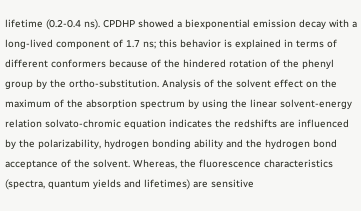lifetime (0.2-0.4 ns). CPDHP showed a biexponential emission decay with a long-lived component of 1.7 ns; this behavior is explained in terms of different conformers because of the hindered rotation of the phenyl group by the ortho-substitution. Analysis of the solvent effect on the maximum of the absorption spectrum by using the linear solvent-energy relation solvato-chromic equation indicates the redshifts are influenced by the polarizability, hydrogen bonding ability and the hydrogen bond acceptance of the solvent. Whereas, the fluorescence characteristics (spectra, quantum yields and lifetimes) are sensitive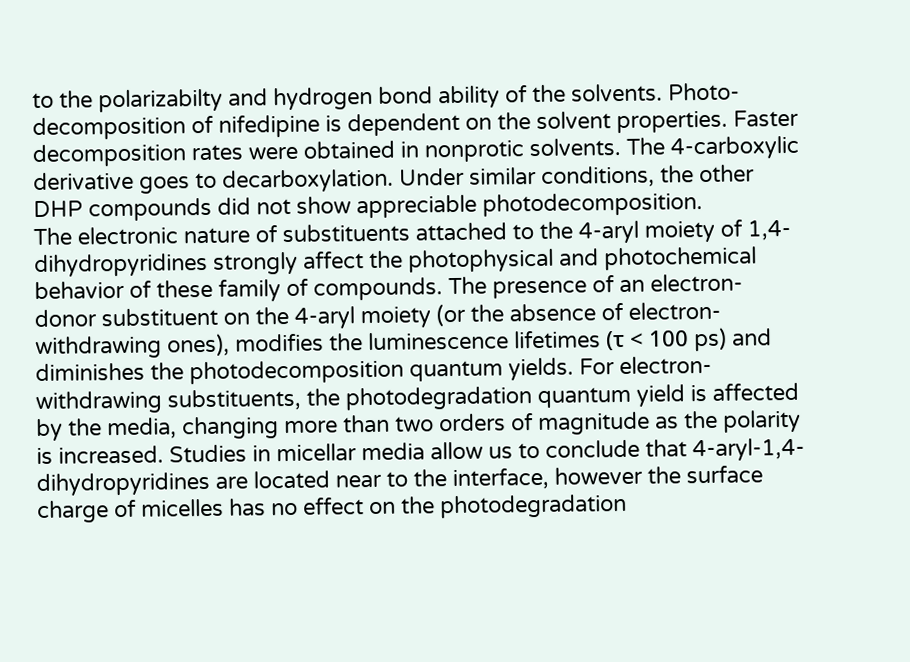to the polarizabilty and hydrogen bond ability of the solvents. Photo-decomposition of nifedipine is dependent on the solvent properties. Faster decomposition rates were obtained in nonprotic solvents. The 4-carboxylic derivative goes to decarboxylation. Under similar conditions, the other DHP compounds did not show appreciable photodecomposition.
The electronic nature of substituents attached to the 4-aryl moiety of 1,4-dihydropyridines strongly affect the photophysical and photochemical behavior of these family of compounds. The presence of an electron-donor substituent on the 4-aryl moiety (or the absence of electron-withdrawing ones), modifies the luminescence lifetimes (τ < 100 ps) and diminishes the photodecomposition quantum yields. For electron-withdrawing substituents, the photodegradation quantum yield is affected by the media, changing more than two orders of magnitude as the polarity is increased. Studies in micellar media allow us to conclude that 4-aryl-1,4-dihydropyridines are located near to the interface, however the surface charge of micelles has no effect on the photodegradation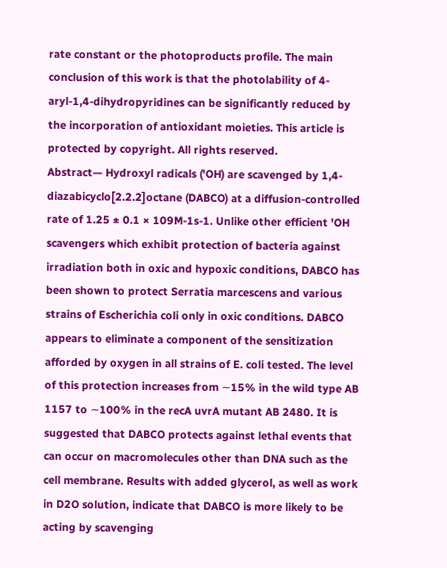rate constant or the photoproducts profile. The main conclusion of this work is that the photolability of 4-aryl-1,4-dihydropyridines can be significantly reduced by the incorporation of antioxidant moieties. This article is protected by copyright. All rights reserved.
Abstract— Hydroxyl radicals ('OH) are scavenged by 1,4-diazabicyclo[2.2.2]octane (DABCO) at a diffusion-controlled rate of 1.25 ± 0.1 × 109M-1s-1. Unlike other efficient 'OH scavengers which exhibit protection of bacteria against irradiation both in oxic and hypoxic conditions, DABCO has been shown to protect Serratia marcescens and various strains of Escherichia coli only in oxic conditions. DABCO appears to eliminate a component of the sensitization afforded by oxygen in all strains of E. coli tested. The level of this protection increases from ∼15% in the wild type AB 1157 to ∼100% in the recA uvrA mutant AB 2480. It is suggested that DABCO protects against lethal events that can occur on macromolecules other than DNA such as the cell membrane. Results with added glycerol, as well as work in D2O solution, indicate that DABCO is more likely to be acting by scavenging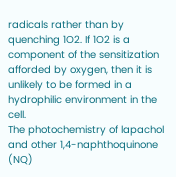radicals rather than by quenching 1O2. If 1O2 is a component of the sensitization afforded by oxygen, then it is unlikely to be formed in a hydrophilic environment in the cell.
The photochemistry of lapachol and other 1,4-naphthoquinone (NQ)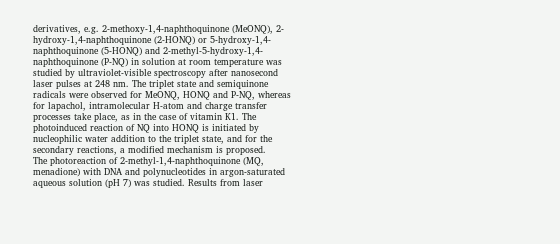derivatives, e.g. 2-methoxy-1,4-naphthoquinone (MeONQ), 2-hydroxy-1,4-naphthoquinone (2-HONQ) or 5-hydroxy-1,4-naphthoquinone (5-HONQ) and 2-methyl-5-hydroxy-1,4-naphthoquinone (P-NQ) in solution at room temperature was studied by ultraviolet-visible spectroscopy after nanosecond laser pulses at 248 nm. The triplet state and semiquinone radicals were observed for MeONQ, HONQ and P-NQ, whereas for lapachol, intramolecular H-atom and charge transfer processes take place, as in the case of vitamin K1. The photoinduced reaction of NQ into HONQ is initiated by nucleophilic water addition to the triplet state, and for the secondary reactions, a modified mechanism is proposed.
The photoreaction of 2-methyl-1,4-naphthoquinone (MQ, menadione) with DNA and polynucleotides in argon-saturated aqueous solution (pH 7) was studied. Results from laser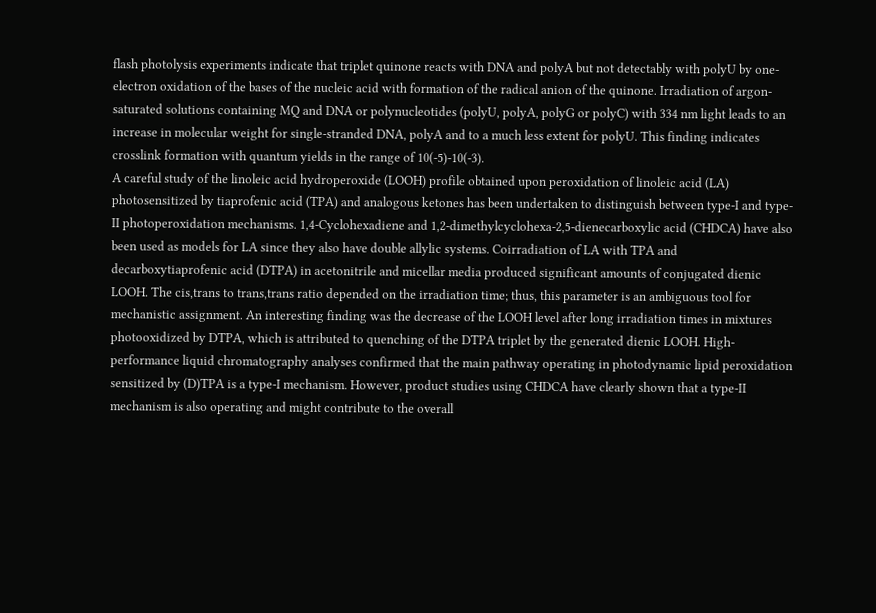flash photolysis experiments indicate that triplet quinone reacts with DNA and polyA but not detectably with polyU by one-electron oxidation of the bases of the nucleic acid with formation of the radical anion of the quinone. Irradiation of argon-saturated solutions containing MQ and DNA or polynucleotides (polyU, polyA, polyG or polyC) with 334 nm light leads to an increase in molecular weight for single-stranded DNA, polyA and to a much less extent for polyU. This finding indicates crosslink formation with quantum yields in the range of 10(-5)-10(-3).
A careful study of the linoleic acid hydroperoxide (LOOH) profile obtained upon peroxidation of linoleic acid (LA) photosensitized by tiaprofenic acid (TPA) and analogous ketones has been undertaken to distinguish between type-I and type-II photoperoxidation mechanisms. 1,4-Cyclohexadiene and 1,2-dimethylcyclohexa-2,5-dienecarboxylic acid (CHDCA) have also been used as models for LA since they also have double allylic systems. Coirradiation of LA with TPA and decarboxytiaprofenic acid (DTPA) in acetonitrile and micellar media produced significant amounts of conjugated dienic LOOH. The cis,trans to trans,trans ratio depended on the irradiation time; thus, this parameter is an ambiguous tool for mechanistic assignment. An interesting finding was the decrease of the LOOH level after long irradiation times in mixtures photooxidized by DTPA, which is attributed to quenching of the DTPA triplet by the generated dienic LOOH. High-performance liquid chromatography analyses confirmed that the main pathway operating in photodynamic lipid peroxidation sensitized by (D)TPA is a type-I mechanism. However, product studies using CHDCA have clearly shown that a type-II mechanism is also operating and might contribute to the overall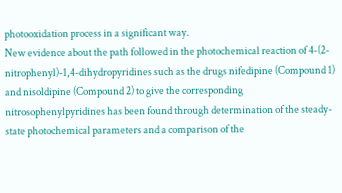photooxidation process in a significant way.
New evidence about the path followed in the photochemical reaction of 4-(2-nitrophenyl)-1,4-dihydropyridines such as the drugs nifedipine (Compound 1) and nisoldipine (Compound 2) to give the corresponding nitrosophenylpyridines has been found through determination of the steady-state photochemical parameters and a comparison of the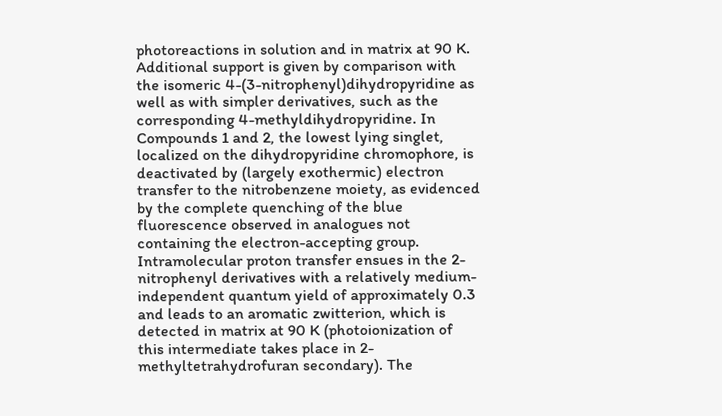photoreactions in solution and in matrix at 90 K. Additional support is given by comparison with the isomeric 4-(3-nitrophenyl)dihydropyridine as well as with simpler derivatives, such as the corresponding 4-methyldihydropyridine. In Compounds 1 and 2, the lowest lying singlet, localized on the dihydropyridine chromophore, is deactivated by (largely exothermic) electron transfer to the nitrobenzene moiety, as evidenced by the complete quenching of the blue fluorescence observed in analogues not containing the electron-accepting group. Intramolecular proton transfer ensues in the 2-nitrophenyl derivatives with a relatively medium-independent quantum yield of approximately 0.3 and leads to an aromatic zwitterion, which is detected in matrix at 90 K (photoionization of this intermediate takes place in 2-methyltetrahydrofuran secondary). The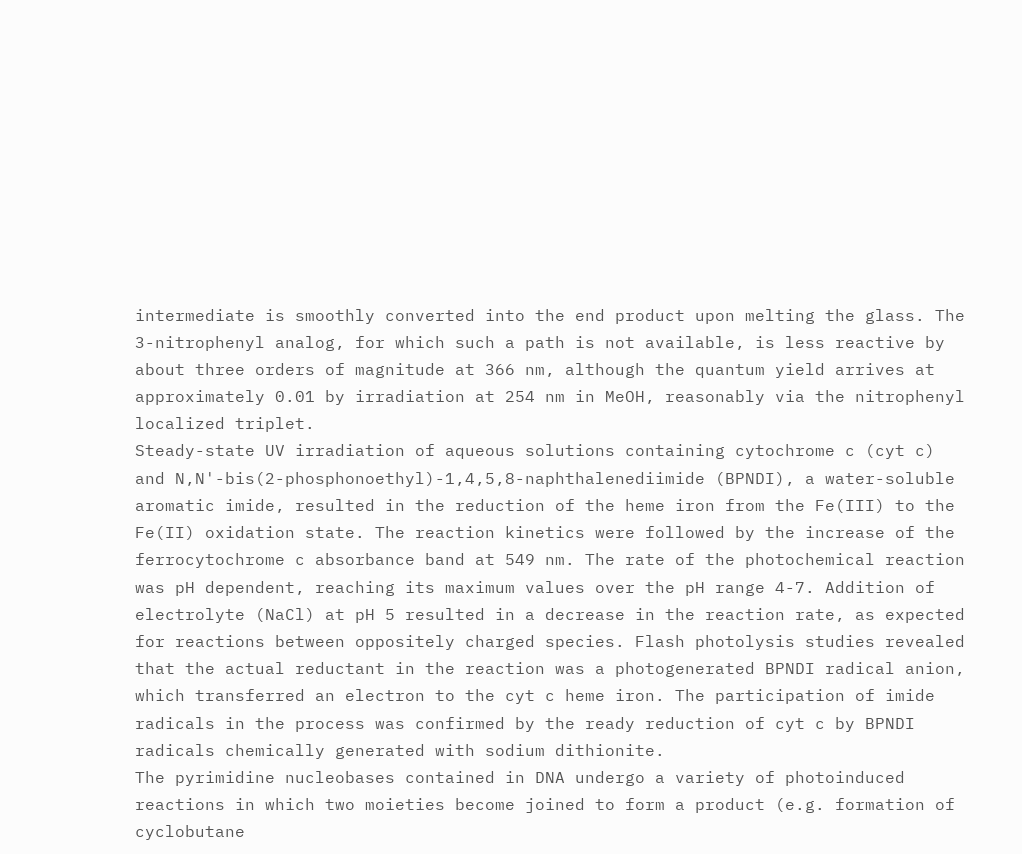intermediate is smoothly converted into the end product upon melting the glass. The 3-nitrophenyl analog, for which such a path is not available, is less reactive by about three orders of magnitude at 366 nm, although the quantum yield arrives at approximately 0.01 by irradiation at 254 nm in MeOH, reasonably via the nitrophenyl localized triplet.
Steady-state UV irradiation of aqueous solutions containing cytochrome c (cyt c) and N,N'-bis(2-phosphonoethyl)-1,4,5,8-naphthalenediimide (BPNDI), a water-soluble aromatic imide, resulted in the reduction of the heme iron from the Fe(III) to the Fe(II) oxidation state. The reaction kinetics were followed by the increase of the ferrocytochrome c absorbance band at 549 nm. The rate of the photochemical reaction was pH dependent, reaching its maximum values over the pH range 4-7. Addition of electrolyte (NaCl) at pH 5 resulted in a decrease in the reaction rate, as expected for reactions between oppositely charged species. Flash photolysis studies revealed that the actual reductant in the reaction was a photogenerated BPNDI radical anion, which transferred an electron to the cyt c heme iron. The participation of imide radicals in the process was confirmed by the ready reduction of cyt c by BPNDI radicals chemically generated with sodium dithionite.
The pyrimidine nucleobases contained in DNA undergo a variety of photoinduced reactions in which two moieties become joined to form a product (e.g. formation of cyclobutane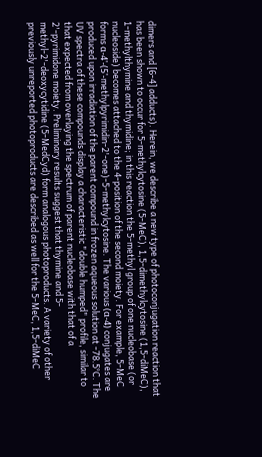dimers and [6-4] adducts). Herein, we describe a new type of photoconjugation reaction that has been shown to occur for 5-methylcytosine (5-MeC), 1,5-dimethylcytosine (1,5-diMeC), 1-methylthymine and thymidine; in this reaction the 5-methyl group of one nucleobase (or nucleoside) becomes attached to the 4-position of the second moiety. For example, 5-MeC forms α-4'-(5'-methylpyrimidin-2'-one)-5-methylcytosine. The various (α-4) conjugates are produced upon irradiation of the parent compound in frozen aqueous solution at -78.5°C. The UV spectra of these compounds display a characteristic "double humped" profile, similar to that expected from overlaying the spectrum of parent nucleobase with that of a 2'-pyrimidone moiety. Preliminary results suggest that thymine and 5-methyl-2'-deoxycytidine (5-MedCyd) form analogous photoproducts. A variety of other previously unreported photoproducts are described as well for the 5-MeC, 1,5-diMeC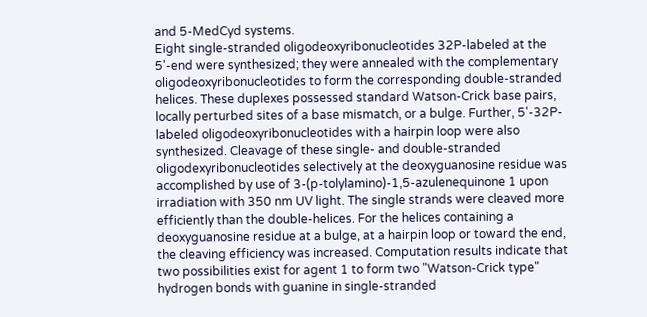and 5-MedCyd systems.
Eight single-stranded oligodeoxyribonucleotides 32P-labeled at the 5'-end were synthesized; they were annealed with the complementary oligodeoxyribonucleotides to form the corresponding double-stranded helices. These duplexes possessed standard Watson-Crick base pairs, locally perturbed sites of a base mismatch, or a bulge. Further, 5'-32P-labeled oligodeoxyribonucleotides with a hairpin loop were also synthesized. Cleavage of these single- and double-stranded oligodexyribonucleotides selectively at the deoxyguanosine residue was accomplished by use of 3-(p-tolylamino)-1,5-azulenequinone 1 upon irradiation with 350 nm UV light. The single strands were cleaved more efficiently than the double-helices. For the helices containing a deoxyguanosine residue at a bulge, at a hairpin loop or toward the end, the cleaving efficiency was increased. Computation results indicate that two possibilities exist for agent 1 to form two "Watson-Crick type" hydrogen bonds with guanine in single-stranded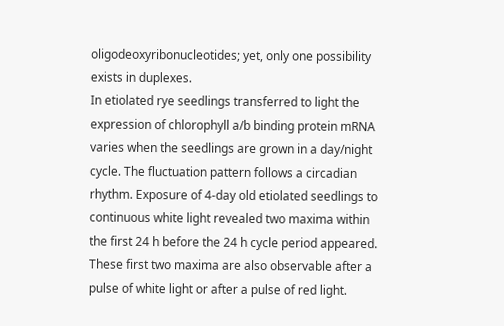oligodeoxyribonucleotides; yet, only one possibility exists in duplexes.
In etiolated rye seedlings transferred to light the expression of chlorophyll a/b binding protein mRNA varies when the seedlings are grown in a day/night cycle. The fluctuation pattern follows a circadian rhythm. Exposure of 4-day old etiolated seedlings to continuous white light revealed two maxima within the first 24 h before the 24 h cycle period appeared. These first two maxima are also observable after a pulse of white light or after a pulse of red light.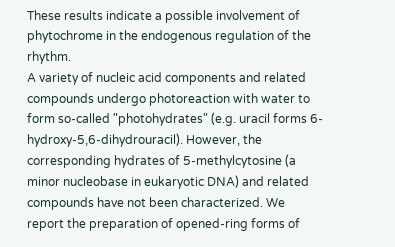These results indicate a possible involvement of phytochrome in the endogenous regulation of the rhythm.
A variety of nucleic acid components and related compounds undergo photoreaction with water to form so-called "photohydrates" (e.g. uracil forms 6-hydroxy-5,6-dihydrouracil). However, the corresponding hydrates of 5-methylcytosine (a minor nucleobase in eukaryotic DNA) and related compounds have not been characterized. We report the preparation of opened-ring forms of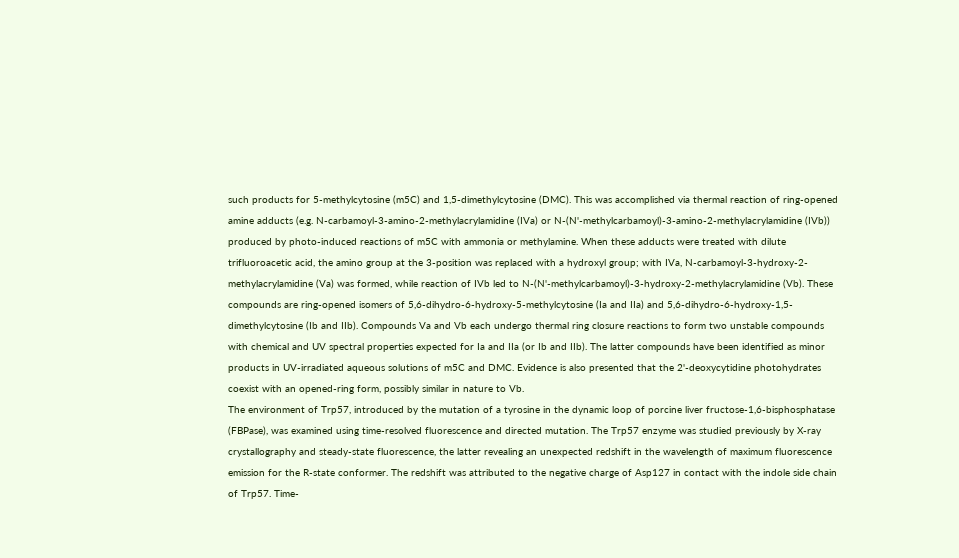such products for 5-methylcytosine (m5C) and 1,5-dimethylcytosine (DMC). This was accomplished via thermal reaction of ring-opened amine adducts (e.g. N-carbamoyl-3-amino-2-methylacrylamidine (IVa) or N-(N'-methylcarbamoyl)-3-amino-2-methylacrylamidine (IVb)) produced by photo-induced reactions of m5C with ammonia or methylamine. When these adducts were treated with dilute trifluoroacetic acid, the amino group at the 3-position was replaced with a hydroxyl group; with IVa, N-carbamoyl-3-hydroxy-2-methylacrylamidine (Va) was formed, while reaction of IVb led to N-(N'-methylcarbamoyl)-3-hydroxy-2-methylacrylamidine (Vb). These compounds are ring-opened isomers of 5,6-dihydro-6-hydroxy-5-methylcytosine (Ia and IIa) and 5,6-dihydro-6-hydroxy-1,5-dimethylcytosine (Ib and IIb). Compounds Va and Vb each undergo thermal ring closure reactions to form two unstable compounds with chemical and UV spectral properties expected for Ia and IIa (or Ib and IIb). The latter compounds have been identified as minor products in UV-irradiated aqueous solutions of m5C and DMC. Evidence is also presented that the 2'-deoxycytidine photohydrates coexist with an opened-ring form, possibly similar in nature to Vb.
The environment of Trp57, introduced by the mutation of a tyrosine in the dynamic loop of porcine liver fructose-1,6-bisphosphatase (FBPase), was examined using time-resolved fluorescence and directed mutation. The Trp57 enzyme was studied previously by X-ray crystallography and steady-state fluorescence, the latter revealing an unexpected redshift in the wavelength of maximum fluorescence emission for the R-state conformer. The redshift was attributed to the negative charge of Asp127 in contact with the indole side chain of Trp57. Time-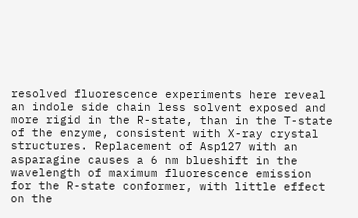resolved fluorescence experiments here reveal an indole side chain less solvent exposed and more rigid in the R-state, than in the T-state of the enzyme, consistent with X-ray crystal structures. Replacement of Asp127 with an asparagine causes a 6 nm blueshift in the wavelength of maximum fluorescence emission for the R-state conformer, with little effect on the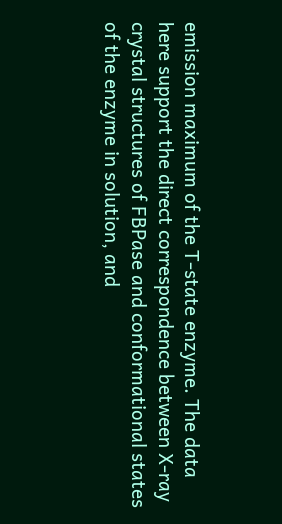emission maximum of the T-state enzyme. The data here support the direct correspondence between X-ray crystal structures of FBPase and conformational states of the enzyme in solution, and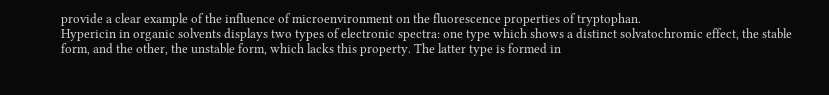provide a clear example of the influence of microenvironment on the fluorescence properties of tryptophan.
Hypericin in organic solvents displays two types of electronic spectra: one type which shows a distinct solvatochromic effect, the stable form, and the other, the unstable form, which lacks this property. The latter type is formed in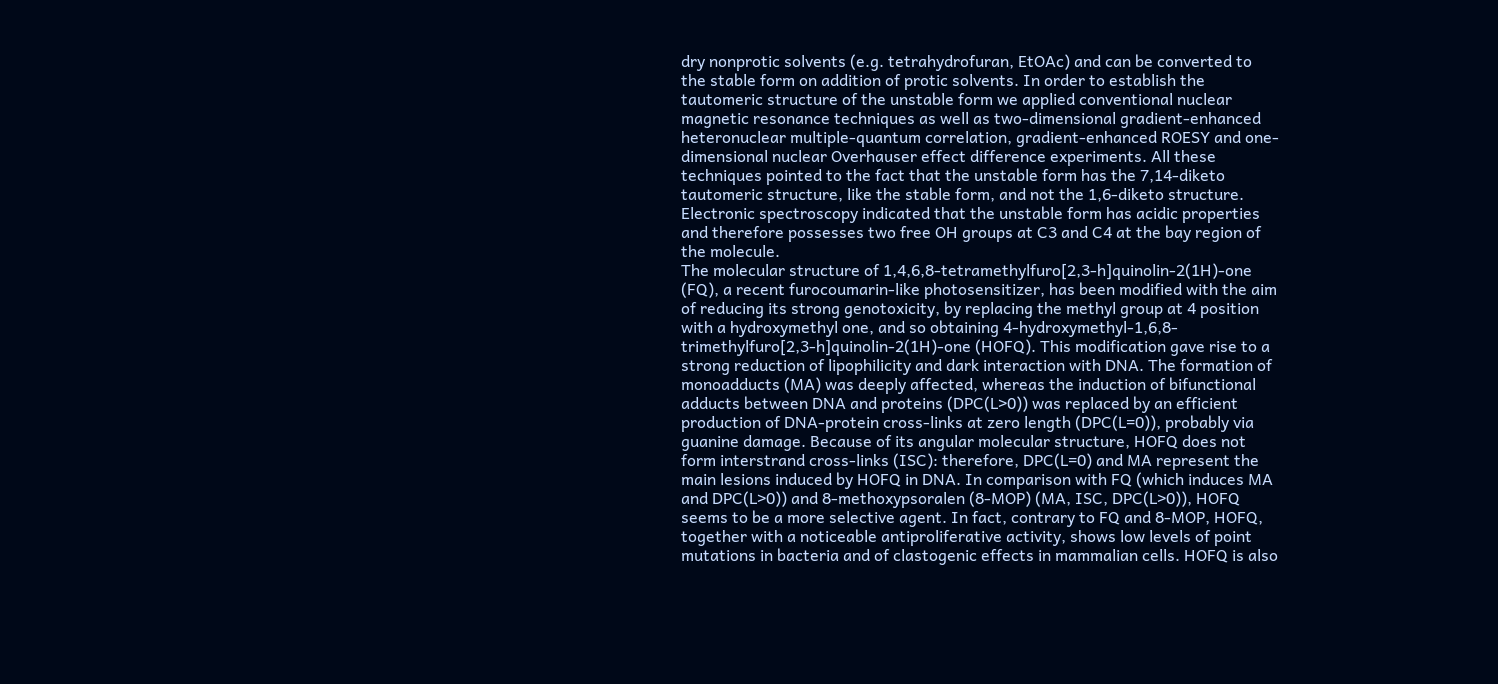dry nonprotic solvents (e.g. tetrahydrofuran, EtOAc) and can be converted to the stable form on addition of protic solvents. In order to establish the tautomeric structure of the unstable form we applied conventional nuclear magnetic resonance techniques as well as two-dimensional gradient-enhanced heteronuclear multiple-quantum correlation, gradient-enhanced ROESY and one-dimensional nuclear Overhauser effect difference experiments. All these techniques pointed to the fact that the unstable form has the 7,14-diketo tautomeric structure, like the stable form, and not the 1,6-diketo structure. Electronic spectroscopy indicated that the unstable form has acidic properties and therefore possesses two free OH groups at C3 and C4 at the bay region of the molecule.
The molecular structure of 1,4,6,8-tetramethylfuro[2,3-h]quinolin-2(1H)-one (FQ), a recent furocoumarin-like photosensitizer, has been modified with the aim of reducing its strong genotoxicity, by replacing the methyl group at 4 position with a hydroxymethyl one, and so obtaining 4-hydroxymethyl-1,6,8-trimethylfuro[2,3-h]quinolin-2(1H)-one (HOFQ). This modification gave rise to a strong reduction of lipophilicity and dark interaction with DNA. The formation of monoadducts (MA) was deeply affected, whereas the induction of bifunctional adducts between DNA and proteins (DPC(L>0)) was replaced by an efficient production of DNA-protein cross-links at zero length (DPC(L=0)), probably via guanine damage. Because of its angular molecular structure, HOFQ does not form interstrand cross-links (ISC): therefore, DPC(L=0) and MA represent the main lesions induced by HOFQ in DNA. In comparison with FQ (which induces MA and DPC(L>0)) and 8-methoxypsoralen (8-MOP) (MA, ISC, DPC(L>0)), HOFQ seems to be a more selective agent. In fact, contrary to FQ and 8-MOP, HOFQ, together with a noticeable antiproliferative activity, shows low levels of point mutations in bacteria and of clastogenic effects in mammalian cells. HOFQ is also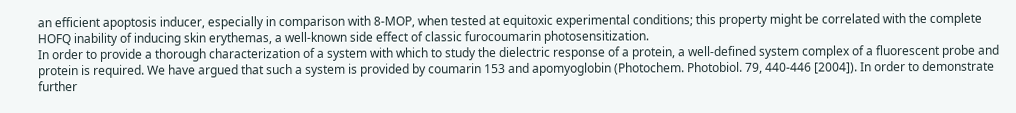an efficient apoptosis inducer, especially in comparison with 8-MOP, when tested at equitoxic experimental conditions; this property might be correlated with the complete HOFQ inability of inducing skin erythemas, a well-known side effect of classic furocoumarin photosensitization.
In order to provide a thorough characterization of a system with which to study the dielectric response of a protein, a well-defined system complex of a fluorescent probe and protein is required. We have argued that such a system is provided by coumarin 153 and apomyoglobin (Photochem. Photobiol. 79, 440-446 [2004]). In order to demonstrate further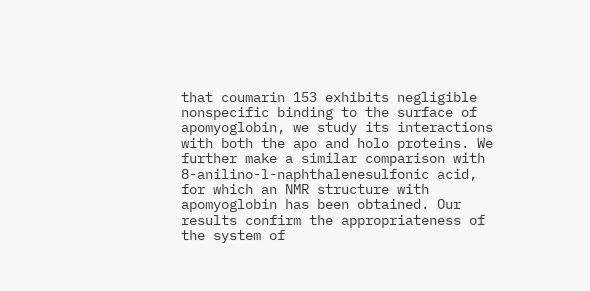that coumarin 153 exhibits negligible nonspecific binding to the surface of apomyoglobin, we study its interactions with both the apo and holo proteins. We further make a similar comparison with 8-anilino-l-naphthalenesulfonic acid, for which an NMR structure with apomyoglobin has been obtained. Our results confirm the appropriateness of the system of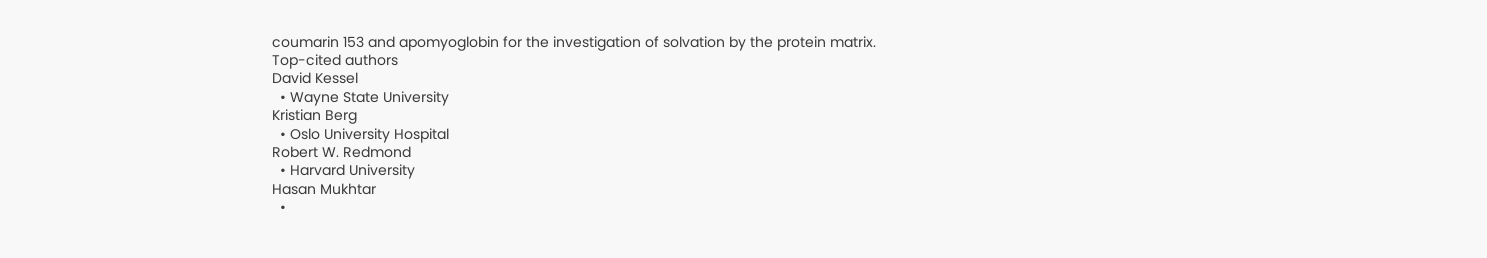coumarin 153 and apomyoglobin for the investigation of solvation by the protein matrix.
Top-cited authors
David Kessel
  • Wayne State University
Kristian Berg
  • Oslo University Hospital
Robert W. Redmond
  • Harvard University
Hasan Mukhtar
  •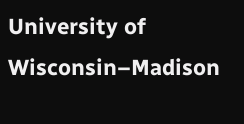University of Wisconsin–Madison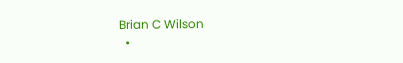Brian C Wilson
  •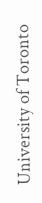University of Toronto